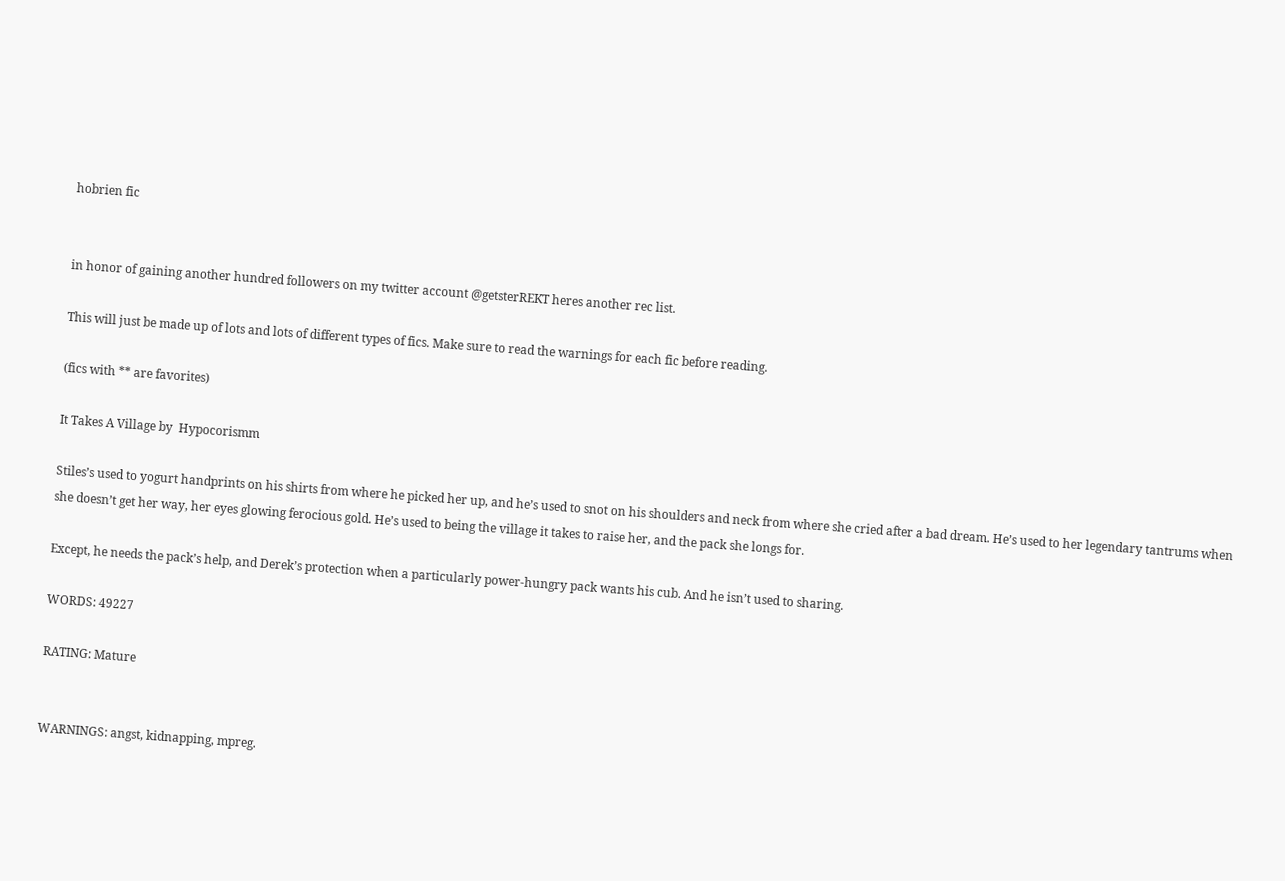hobrien fic


in honor of gaining another hundred followers on my twitter account @getsterREKT heres another rec list.

This will just be made up of lots and lots of different types of fics. Make sure to read the warnings for each fic before reading.

(fics with ** are favorites)

It Takes A Village by  Hypocorismm

Stiles’s used to yogurt handprints on his shirts from where he picked her up, and he’s used to snot on his shoulders and neck from where she cried after a bad dream. He’s used to her legendary tantrums when she doesn’t get her way, her eyes glowing ferocious gold. He’s used to being the village it takes to raise her, and the pack she longs for.

Except, he needs the pack’s help, and Derek’s protection when a particularly power-hungry pack wants his cub. And he isn’t used to sharing.

WORDS: 49227

RATING: Mature


WARNINGS: angst, kidnapping, mpreg.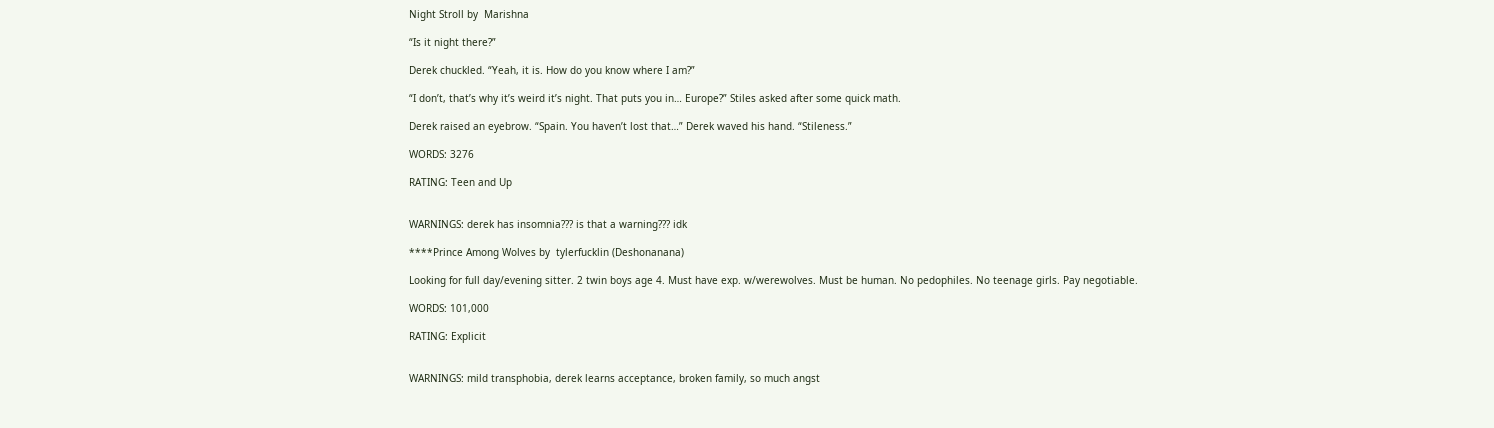Night Stroll by  Marishna

“Is it night there?”

Derek chuckled. “Yeah, it is. How do you know where I am?”

“I don’t, that’s why it’s weird it’s night. That puts you in… Europe?” Stiles asked after some quick math.

Derek raised an eyebrow. “Spain. You haven’t lost that…” Derek waved his hand. “Stileness.”

WORDS: 3276

RATING: Teen and Up


WARNINGS: derek has insomnia??? is that a warning??? idk

****Prince Among Wolves by  tylerfucklin (Deshonanana)

Looking for full day/evening sitter. 2 twin boys age 4. Must have exp. w/werewolves. Must be human. No pedophiles. No teenage girls. Pay negotiable.

WORDS: 101,000

RATING: Explicit


WARNINGS: mild transphobia, derek learns acceptance, broken family, so much angst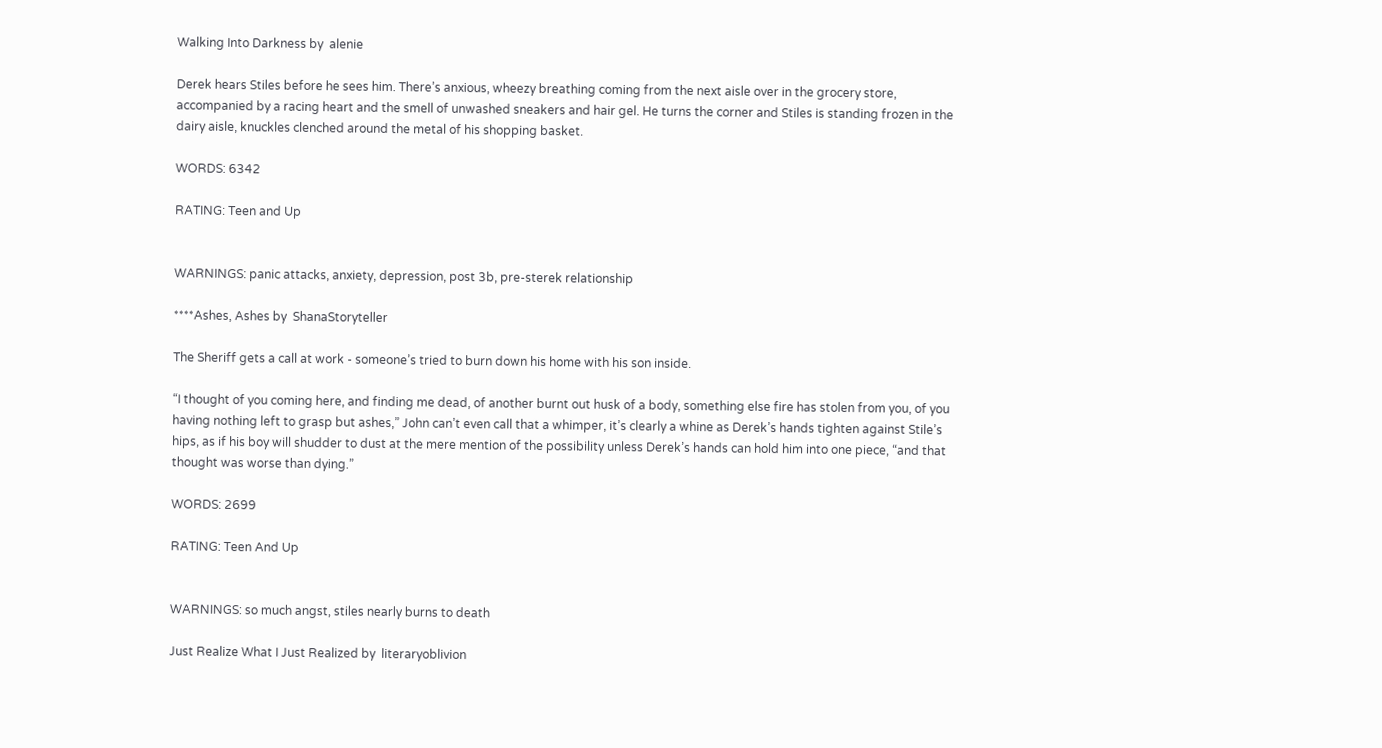Walking Into Darkness by  alenie

Derek hears Stiles before he sees him. There’s anxious, wheezy breathing coming from the next aisle over in the grocery store, accompanied by a racing heart and the smell of unwashed sneakers and hair gel. He turns the corner and Stiles is standing frozen in the dairy aisle, knuckles clenched around the metal of his shopping basket.

WORDS: 6342

RATING: Teen and Up


WARNINGS: panic attacks, anxiety, depression, post 3b, pre-sterek relationship

****Ashes, Ashes by  ShanaStoryteller

The Sheriff gets a call at work - someone’s tried to burn down his home with his son inside.

“I thought of you coming here, and finding me dead, of another burnt out husk of a body, something else fire has stolen from you, of you having nothing left to grasp but ashes,” John can’t even call that a whimper, it’s clearly a whine as Derek’s hands tighten against Stile’s hips, as if his boy will shudder to dust at the mere mention of the possibility unless Derek’s hands can hold him into one piece, “and that thought was worse than dying.”

WORDS: 2699

RATING: Teen And Up


WARNINGS: so much angst, stiles nearly burns to death

Just Realize What I Just Realized by  literaryoblivion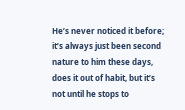He’s never noticed it before; it’s always just been second nature to him these days, does it out of habit, but it’s not until he stops to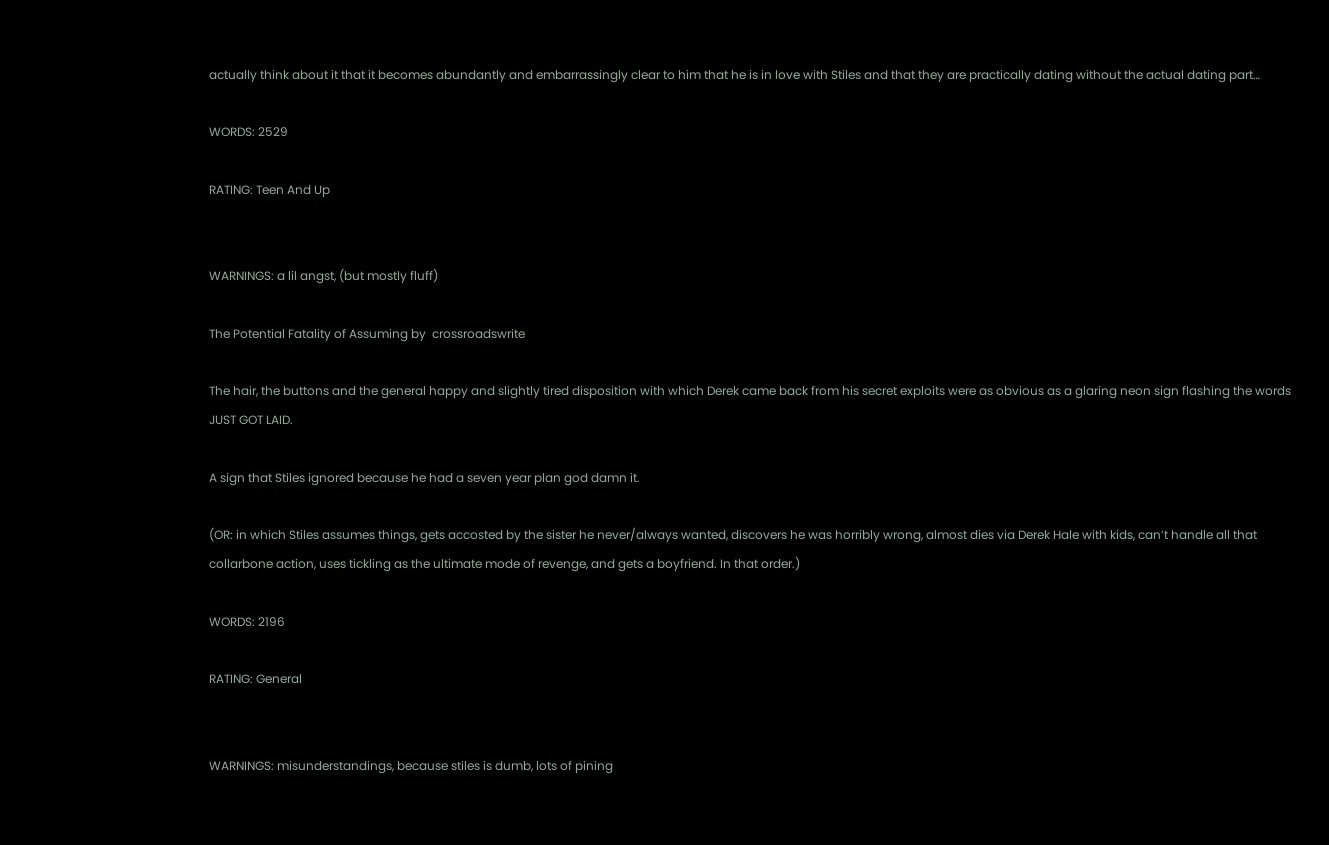actually think about it that it becomes abundantly and embarrassingly clear to him that he is in love with Stiles and that they are practically dating without the actual dating part…

WORDS: 2529

RATING: Teen And Up


WARNINGS: a lil angst, (but mostly fluff)

The Potential Fatality of Assuming by  crossroadswrite

The hair, the buttons and the general happy and slightly tired disposition with which Derek came back from his secret exploits were as obvious as a glaring neon sign flashing the words JUST GOT LAID.

A sign that Stiles ignored because he had a seven year plan god damn it.

(OR: in which Stiles assumes things, gets accosted by the sister he never/always wanted, discovers he was horribly wrong, almost dies via Derek Hale with kids, can’t handle all that collarbone action, uses tickling as the ultimate mode of revenge, and gets a boyfriend. In that order.)

WORDS: 2196

RATING: General


WARNINGS: misunderstandings, because stiles is dumb, lots of pining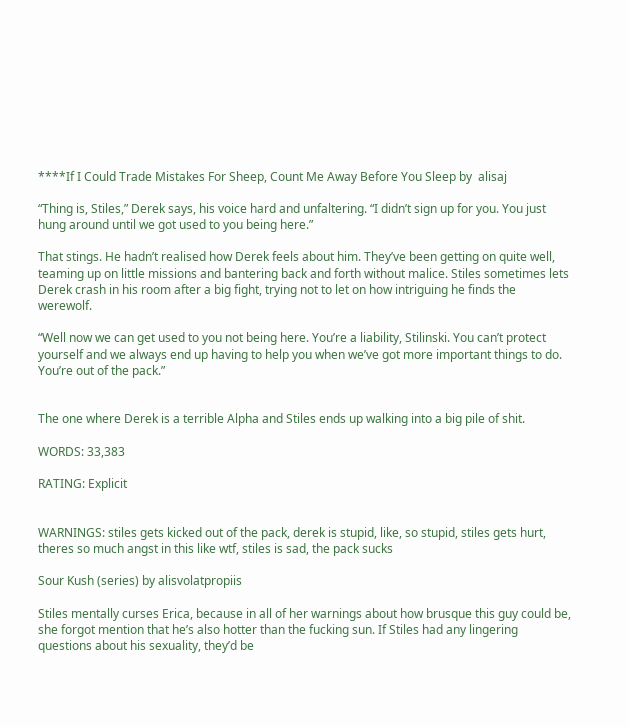****If I Could Trade Mistakes For Sheep, Count Me Away Before You Sleep by  alisaj

“Thing is, Stiles,” Derek says, his voice hard and unfaltering. “I didn’t sign up for you. You just hung around until we got used to you being here.”

That stings. He hadn’t realised how Derek feels about him. They’ve been getting on quite well, teaming up on little missions and bantering back and forth without malice. Stiles sometimes lets Derek crash in his room after a big fight, trying not to let on how intriguing he finds the werewolf.

“Well now we can get used to you not being here. You’re a liability, Stilinski. You can’t protect yourself and we always end up having to help you when we’ve got more important things to do. You’re out of the pack.”


The one where Derek is a terrible Alpha and Stiles ends up walking into a big pile of shit.

WORDS: 33,383

RATING: Explicit


WARNINGS: stiles gets kicked out of the pack, derek is stupid, like, so stupid, stiles gets hurt, theres so much angst in this like wtf, stiles is sad, the pack sucks

Sour Kush (series) by alisvolatpropiis

Stiles mentally curses Erica, because in all of her warnings about how brusque this guy could be, she forgot mention that he’s also hotter than the fucking sun. If Stiles had any lingering questions about his sexuality, they’d be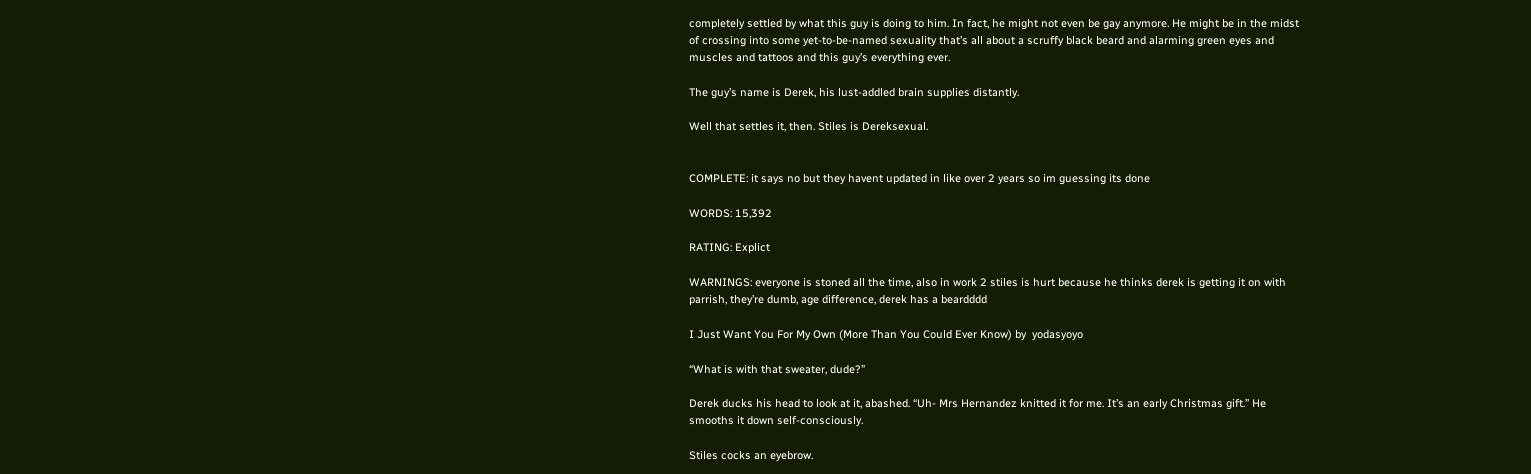completely settled by what this guy is doing to him. In fact, he might not even be gay anymore. He might be in the midst of crossing into some yet-to-be-named sexuality that’s all about a scruffy black beard and alarming green eyes and muscles and tattoos and this guy’s everything ever.

The guy’s name is Derek, his lust-addled brain supplies distantly.

Well that settles it, then. Stiles is Dereksexual.


COMPLETE: it says no but they havent updated in like over 2 years so im guessing its done

WORDS: 15,392

RATING: Explict

WARNINGS: everyone is stoned all the time, also in work 2 stiles is hurt because he thinks derek is getting it on with parrish, they’re dumb, age difference, derek has a beardddd

I Just Want You For My Own (More Than You Could Ever Know) by  yodasyoyo

“What is with that sweater, dude?”

Derek ducks his head to look at it, abashed. “Uh- Mrs Hernandez knitted it for me. It’s an early Christmas gift.” He smooths it down self-consciously.

Stiles cocks an eyebrow.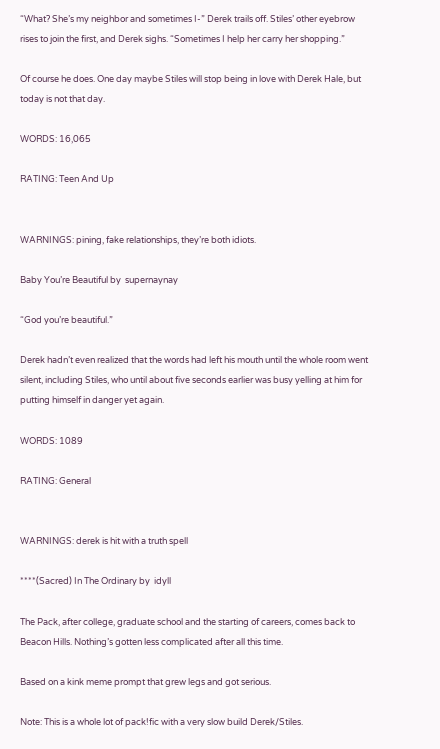“What? She’s my neighbor and sometimes I-” Derek trails off. Stiles’ other eyebrow rises to join the first, and Derek sighs. “Sometimes I help her carry her shopping.”

Of course he does. One day maybe Stiles will stop being in love with Derek Hale, but today is not that day.

WORDS: 16,065

RATING: Teen And Up


WARNINGS: pining, fake relationships, they’re both idiots.

Baby You’re Beautiful by  supernaynay

“God you’re beautiful.”

Derek hadn’t even realized that the words had left his mouth until the whole room went silent, including Stiles, who until about five seconds earlier was busy yelling at him for putting himself in danger yet again.

WORDS: 1089

RATING: General


WARNINGS: derek is hit with a truth spell

****(Sacred) In The Ordinary by  idyll

The Pack, after college, graduate school and the starting of careers, comes back to Beacon Hills. Nothing’s gotten less complicated after all this time.

Based on a kink meme prompt that grew legs and got serious.

Note: This is a whole lot of pack!fic with a very slow build Derek/Stiles.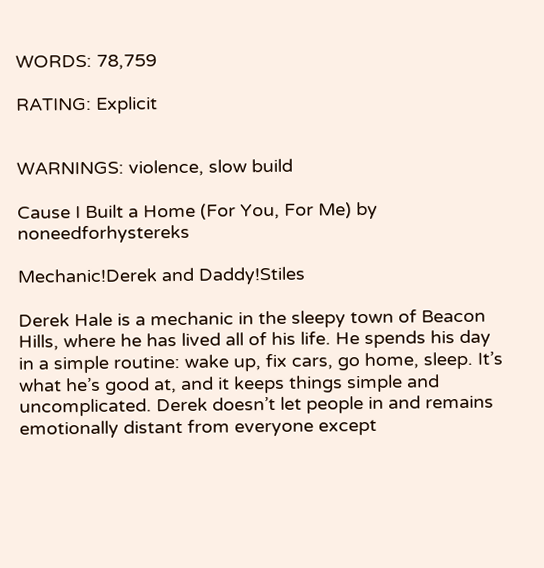WORDS: 78,759

RATING: Explicit


WARNINGS: violence, slow build

Cause I Built a Home (For You, For Me) by  noneedforhystereks

Mechanic!Derek and Daddy!Stiles

Derek Hale is a mechanic in the sleepy town of Beacon Hills, where he has lived all of his life. He spends his day in a simple routine: wake up, fix cars, go home, sleep. It’s what he’s good at, and it keeps things simple and uncomplicated. Derek doesn’t let people in and remains emotionally distant from everyone except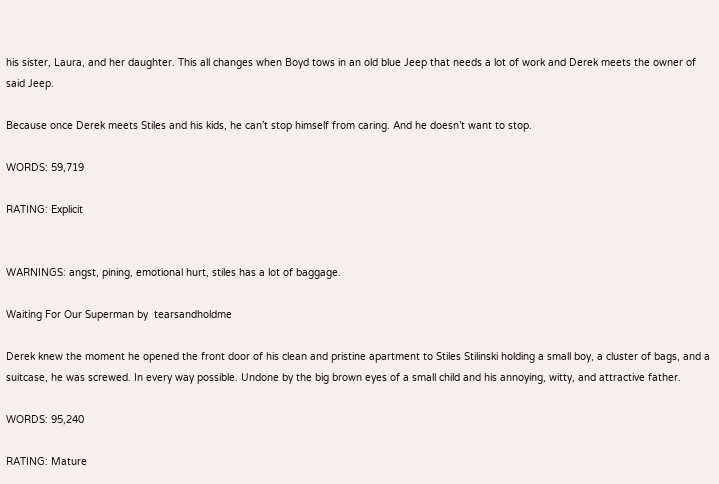his sister, Laura, and her daughter. This all changes when Boyd tows in an old blue Jeep that needs a lot of work and Derek meets the owner of said Jeep.

Because once Derek meets Stiles and his kids, he can’t stop himself from caring. And he doesn’t want to stop.

WORDS: 59,719

RATING: Explicit


WARNINGS: angst, pining, emotional hurt, stiles has a lot of baggage.

Waiting For Our Superman by  tearsandholdme

Derek knew the moment he opened the front door of his clean and pristine apartment to Stiles Stilinski holding a small boy, a cluster of bags, and a suitcase, he was screwed. In every way possible. Undone by the big brown eyes of a small child and his annoying, witty, and attractive father.

WORDS: 95,240

RATING: Mature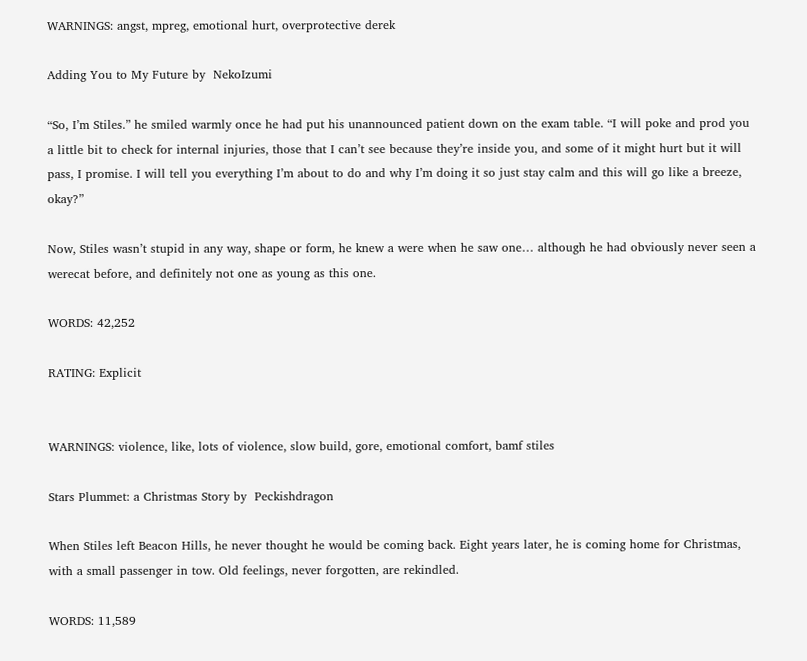WARNINGS: angst, mpreg, emotional hurt, overprotective derek

Adding You to My Future by  NekoIzumi

“So, I’m Stiles.” he smiled warmly once he had put his unannounced patient down on the exam table. “I will poke and prod you a little bit to check for internal injuries, those that I can’t see because they’re inside you, and some of it might hurt but it will pass, I promise. I will tell you everything I’m about to do and why I’m doing it so just stay calm and this will go like a breeze, okay?”

Now, Stiles wasn’t stupid in any way, shape or form, he knew a were when he saw one… although he had obviously never seen a werecat before, and definitely not one as young as this one.

WORDS: 42,252

RATING: Explicit


WARNINGS: violence, like, lots of violence, slow build, gore, emotional comfort, bamf stiles

Stars Plummet: a Christmas Story by  Peckishdragon

When Stiles left Beacon Hills, he never thought he would be coming back. Eight years later, he is coming home for Christmas, with a small passenger in tow. Old feelings, never forgotten, are rekindled.

WORDS: 11,589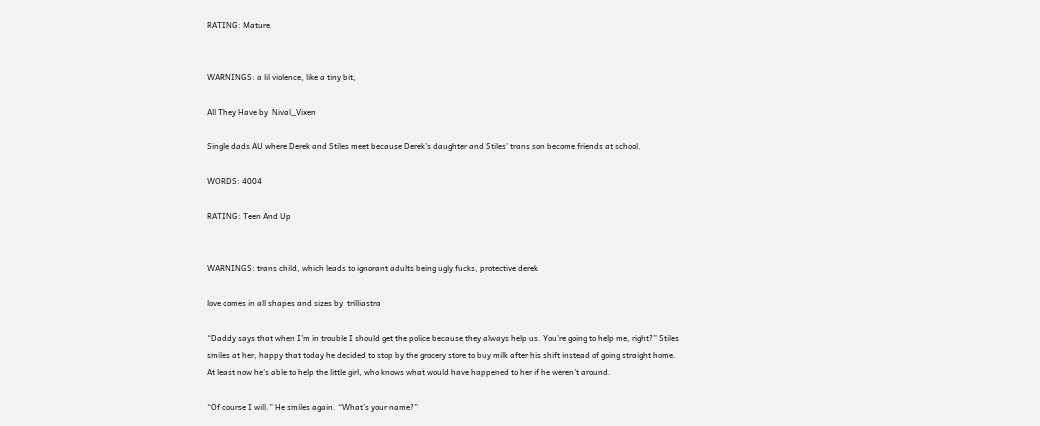RATING: Mature


WARNINGS: a lil violence, like a tiny bit,

All They Have by  Nival_Vixen

Single dads AU where Derek and Stiles meet because Derek’s daughter and Stiles’ trans son become friends at school.

WORDS: 4004

RATING: Teen And Up


WARNINGS: trans child, which leads to ignorant adults being ugly fucks, protective derek

love comes in all shapes and sizes by  trilliastra

“Daddy says that when I’m in trouble I should get the police because they always help us. You’re going to help me, right?” Stiles smiles at her, happy that today he decided to stop by the grocery store to buy milk after his shift instead of going straight home. At least now he’s able to help the little girl, who knows what would have happened to her if he weren’t around.

“Of course I will.” He smiles again. “What’s your name?”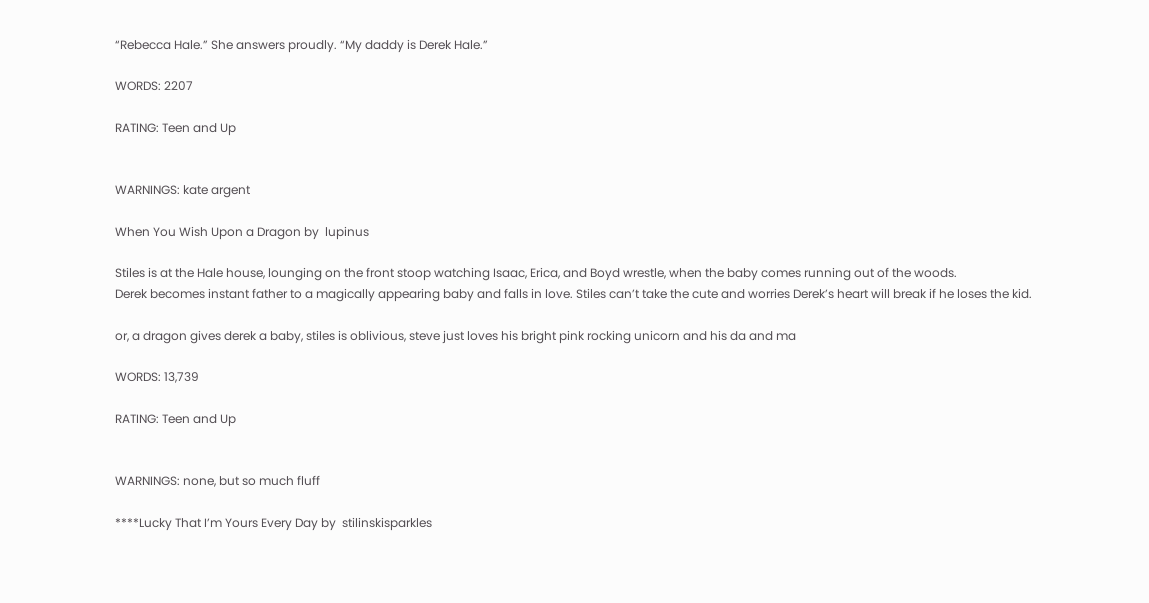“Rebecca Hale.” She answers proudly. “My daddy is Derek Hale.”

WORDS: 2207

RATING: Teen and Up


WARNINGS: kate argent

When You Wish Upon a Dragon by  lupinus

Stiles is at the Hale house, lounging on the front stoop watching Isaac, Erica, and Boyd wrestle, when the baby comes running out of the woods.
Derek becomes instant father to a magically appearing baby and falls in love. Stiles can’t take the cute and worries Derek’s heart will break if he loses the kid.

or, a dragon gives derek a baby, stiles is oblivious, steve just loves his bright pink rocking unicorn and his da and ma

WORDS: 13,739

RATING: Teen and Up


WARNINGS: none, but so much fluff

****Lucky That I’m Yours Every Day by  stilinskisparkles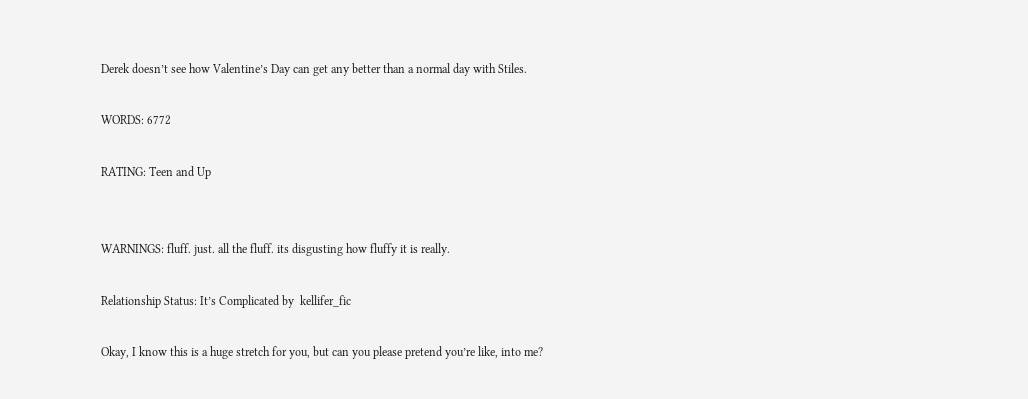Derek doesn’t see how Valentine’s Day can get any better than a normal day with Stiles.

WORDS: 6772

RATING: Teen and Up


WARNINGS: fluff. just. all the fluff. its disgusting how fluffy it is really.

Relationship Status: It’s Complicated by  kellifer_fic

Okay, I know this is a huge stretch for you, but can you please pretend you’re like, into me?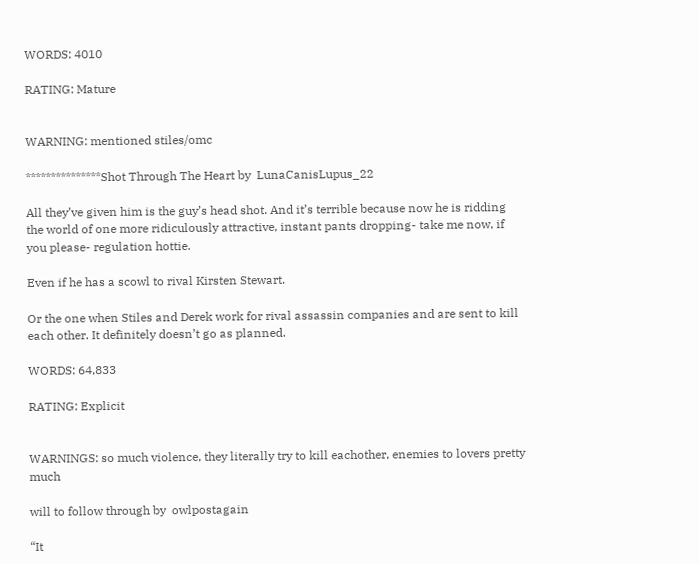WORDS: 4010

RATING: Mature


WARNING: mentioned stiles/omc

***************Shot Through The Heart by  LunaCanisLupus_22

All they’ve given him is the guy’s head shot. And it’s terrible because now he is ridding the world of one more ridiculously attractive, instant pants dropping- take me now, if you please- regulation hottie.

Even if he has a scowl to rival Kirsten Stewart.

Or the one when Stiles and Derek work for rival assassin companies and are sent to kill each other. It definitely doesn’t go as planned.

WORDS: 64,833

RATING: Explicit


WARNINGS: so much violence, they literally try to kill eachother, enemies to lovers pretty much

will to follow through by  owlpostagain

“It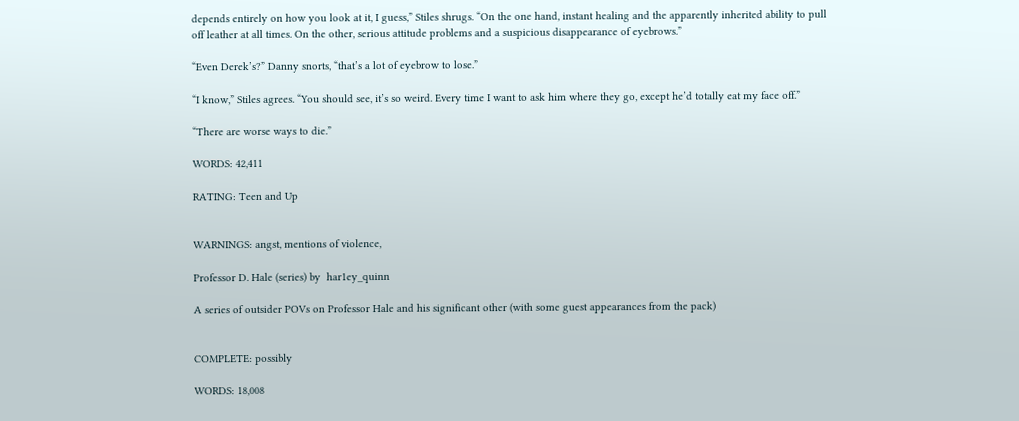depends entirely on how you look at it, I guess,” Stiles shrugs. “On the one hand, instant healing and the apparently inherited ability to pull off leather at all times. On the other, serious attitude problems and a suspicious disappearance of eyebrows.”

“Even Derek’s?” Danny snorts, “that’s a lot of eyebrow to lose.”

“I know,” Stiles agrees. “You should see, it’s so weird. Every time I want to ask him where they go, except he’d totally eat my face off.”

“There are worse ways to die.”

WORDS: 42,411

RATING: Teen and Up


WARNINGS: angst, mentions of violence,

Professor D. Hale (series) by  har1ey_quinn

A series of outsider POVs on Professor Hale and his significant other (with some guest appearances from the pack)


COMPLETE: possibly

WORDS: 18,008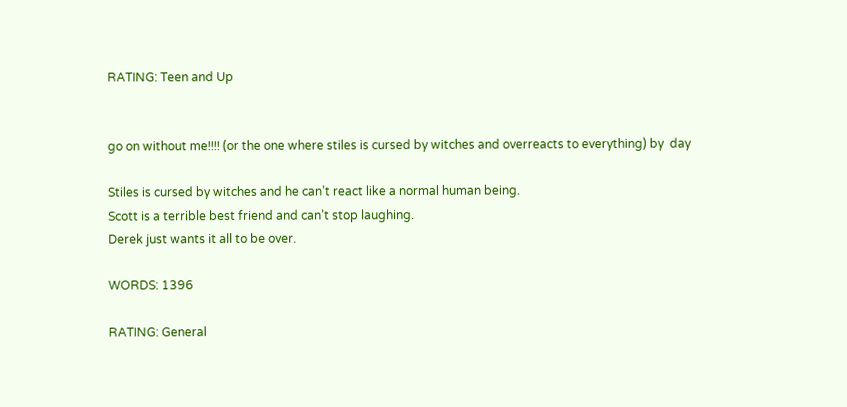RATING: Teen and Up


go on without me!!!! (or the one where stiles is cursed by witches and overreacts to everything) by  day

Stiles is cursed by witches and he can’t react like a normal human being.
Scott is a terrible best friend and can’t stop laughing.
Derek just wants it all to be over.

WORDS: 1396

RATING: General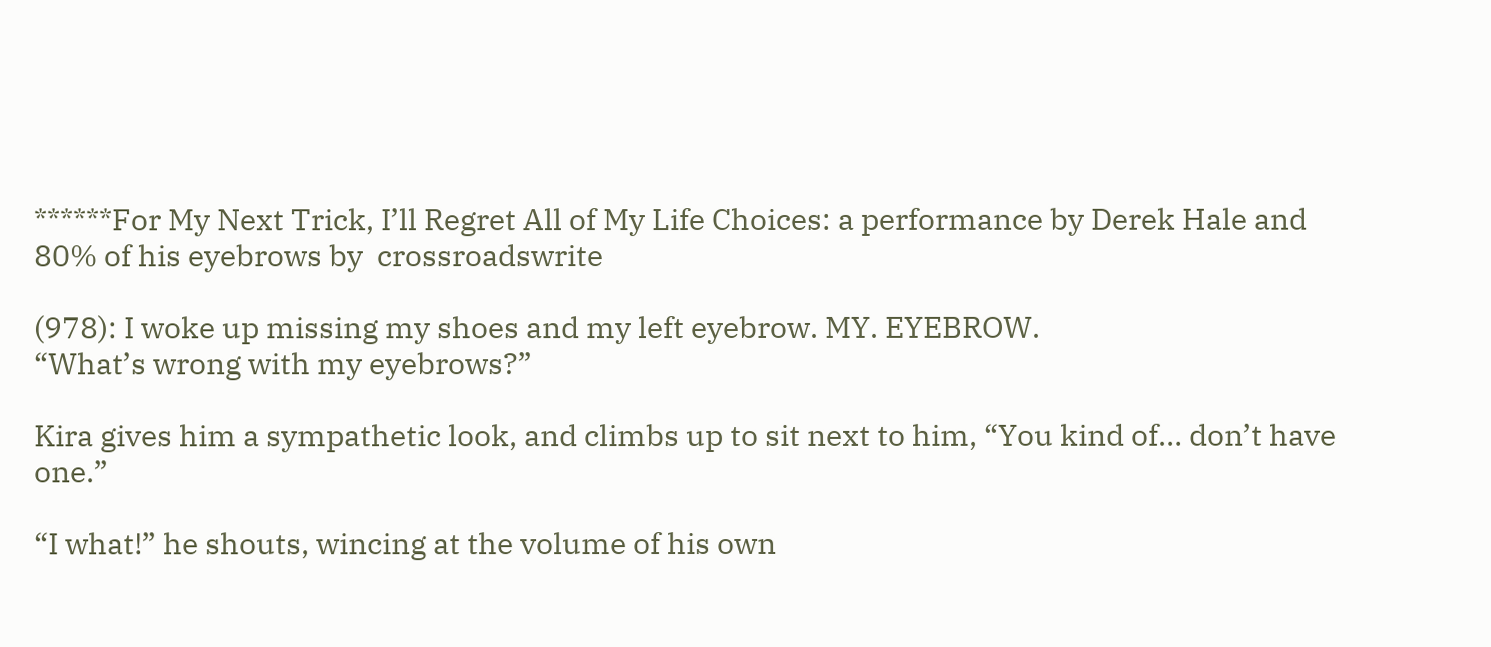******For My Next Trick, I’ll Regret All of My Life Choices: a performance by Derek Hale and 80% of his eyebrows by  crossroadswrite

(978): I woke up missing my shoes and my left eyebrow. MY. EYEBROW.
“What’s wrong with my eyebrows?”

Kira gives him a sympathetic look, and climbs up to sit next to him, “You kind of… don’t have one.”

“I what!” he shouts, wincing at the volume of his own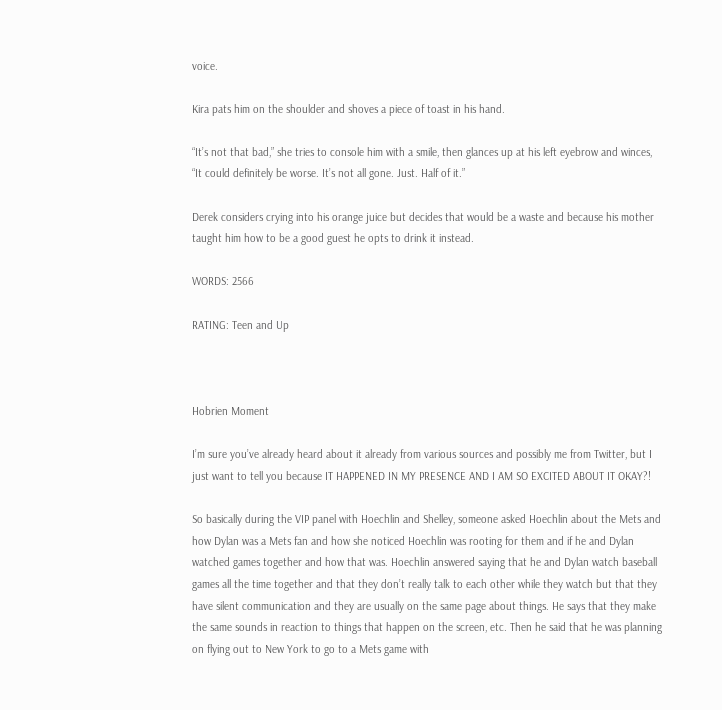voice.

Kira pats him on the shoulder and shoves a piece of toast in his hand.

“It’s not that bad,” she tries to console him with a smile, then glances up at his left eyebrow and winces, “It could definitely be worse. It’s not all gone. Just. Half of it.”

Derek considers crying into his orange juice but decides that would be a waste and because his mother taught him how to be a good guest he opts to drink it instead.

WORDS: 2566

RATING: Teen and Up



Hobrien Moment

I’m sure you’ve already heard about it already from various sources and possibly me from Twitter, but I just want to tell you because IT HAPPENED IN MY PRESENCE AND I AM SO EXCITED ABOUT IT OKAY?!

So basically during the VIP panel with Hoechlin and Shelley, someone asked Hoechlin about the Mets and how Dylan was a Mets fan and how she noticed Hoechlin was rooting for them and if he and Dylan watched games together and how that was. Hoechlin answered saying that he and Dylan watch baseball games all the time together and that they don’t really talk to each other while they watch but that they have silent communication and they are usually on the same page about things. He says that they make the same sounds in reaction to things that happen on the screen, etc. Then he said that he was planning on flying out to New York to go to a Mets game with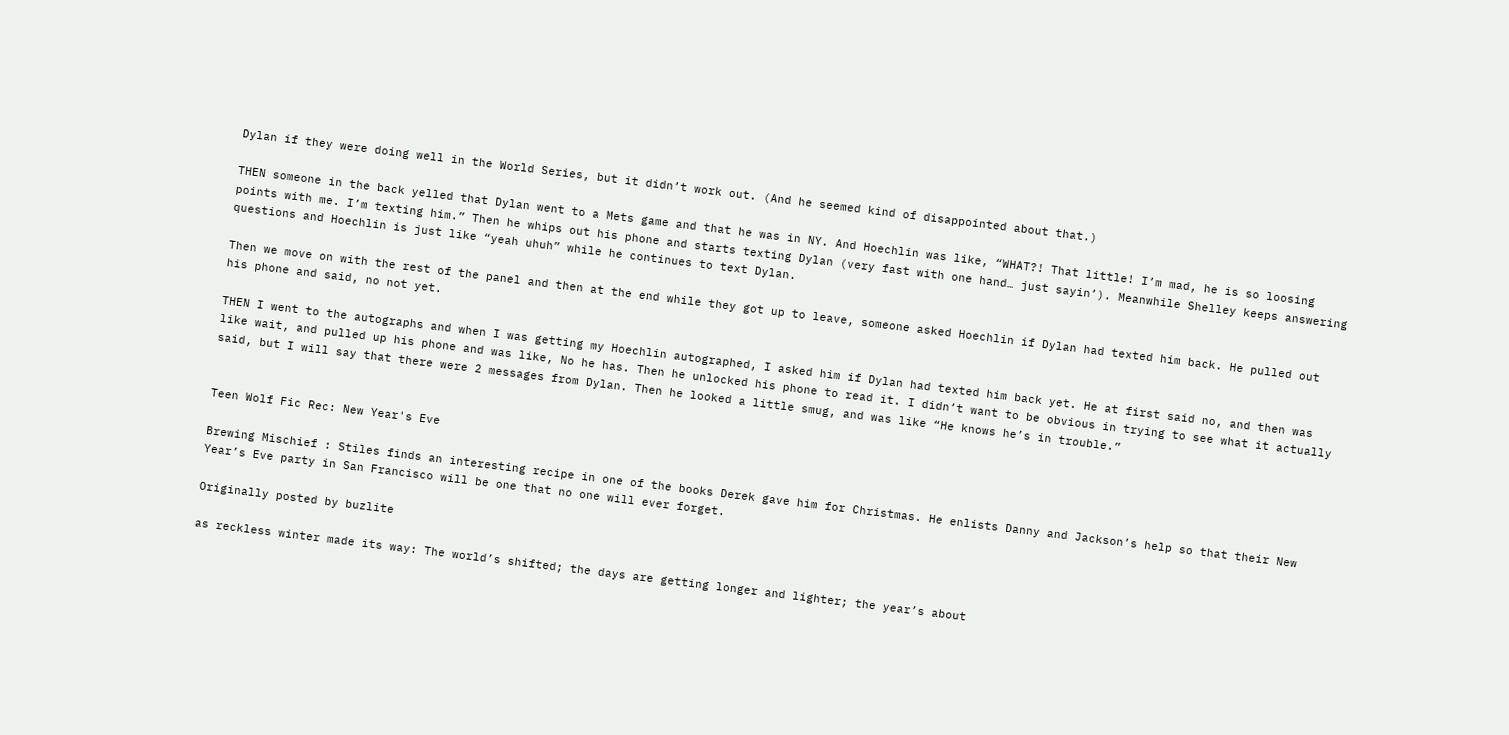Dylan if they were doing well in the World Series, but it didn’t work out. (And he seemed kind of disappointed about that.)

THEN someone in the back yelled that Dylan went to a Mets game and that he was in NY. And Hoechlin was like, “WHAT?! That little! I’m mad, he is so loosing points with me. I’m texting him.” Then he whips out his phone and starts texting Dylan (very fast with one hand… just sayin’). Meanwhile Shelley keeps answering questions and Hoechlin is just like “yeah uhuh” while he continues to text Dylan.

Then we move on with the rest of the panel and then at the end while they got up to leave, someone asked Hoechlin if Dylan had texted him back. He pulled out his phone and said, no not yet.

THEN I went to the autographs and when I was getting my Hoechlin autographed, I asked him if Dylan had texted him back yet. He at first said no, and then was like wait, and pulled up his phone and was like, No he has. Then he unlocked his phone to read it. I didn’t want to be obvious in trying to see what it actually said, but I will say that there were 2 messages from Dylan. Then he looked a little smug, and was like “He knows he’s in trouble.”


Teen Wolf Fic Rec: New Year's Eve

Brewing Mischief : Stiles finds an interesting recipe in one of the books Derek gave him for Christmas. He enlists Danny and Jackson’s help so that their New Year’s Eve party in San Francisco will be one that no one will ever forget.

Originally posted by buzlite

as reckless winter made its way: The world’s shifted; the days are getting longer and lighter; the year’s about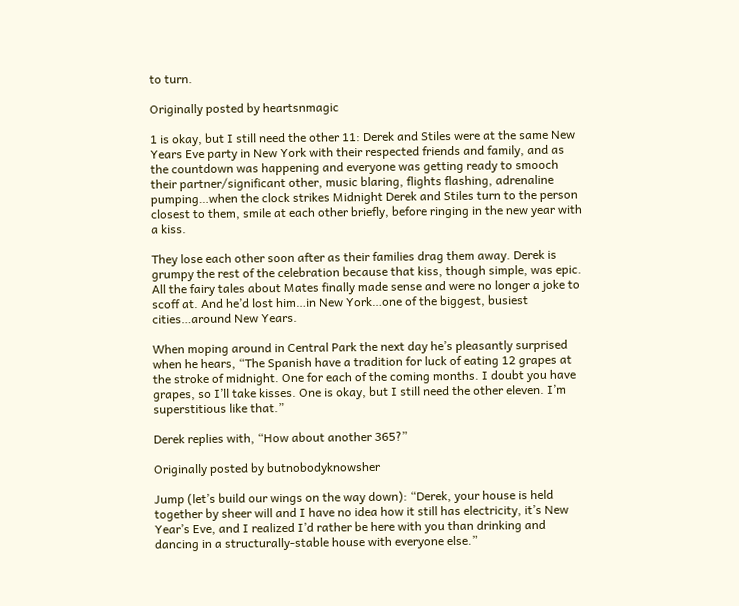to turn.

Originally posted by heartsnmagic

1 is okay, but I still need the other 11: Derek and Stiles were at the same New Years Eve party in New York with their respected friends and family, and as the countdown was happening and everyone was getting ready to smooch their partner/significant other, music blaring, flights flashing, adrenaline pumping…when the clock strikes Midnight Derek and Stiles turn to the person closest to them, smile at each other briefly, before ringing in the new year with a kiss.

They lose each other soon after as their families drag them away. Derek is grumpy the rest of the celebration because that kiss, though simple, was epic. All the fairy tales about Mates finally made sense and were no longer a joke to scoff at. And he’d lost him…in New York…one of the biggest, busiest cities…around New Years.

When moping around in Central Park the next day he’s pleasantly surprised when he hears, “The Spanish have a tradition for luck of eating 12 grapes at the stroke of midnight. One for each of the coming months. I doubt you have grapes, so I’ll take kisses. One is okay, but I still need the other eleven. I’m superstitious like that.”

Derek replies with, “How about another 365?”

Originally posted by butnobodyknowsher

Jump (let’s build our wings on the way down): “Derek, your house is held together by sheer will and I have no idea how it still has electricity, it’s New Year’s Eve, and I realized I’d rather be here with you than drinking and dancing in a structurally-stable house with everyone else.”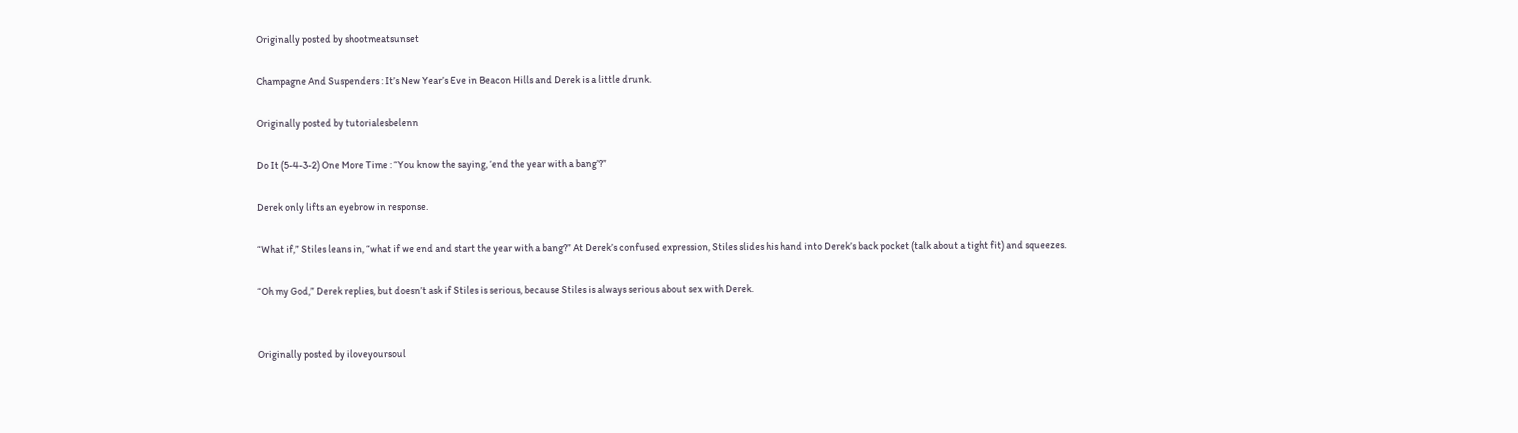Originally posted by shootmeatsunset

Champagne And Suspenders : It’s New Year’s Eve in Beacon Hills and Derek is a little drunk.

Originally posted by tutorialesbelenn

Do It (5-4-3-2) One More Time : “You know the saying, ‘end the year with a bang’?”

Derek only lifts an eyebrow in response.

“What if,” Stiles leans in, “what if we end and start the year with a bang?” At Derek’s confused expression, Stiles slides his hand into Derek’s back pocket (talk about a tight fit) and squeezes.

“Oh my God,” Derek replies, but doesn’t ask if Stiles is serious, because Stiles is always serious about sex with Derek.


Originally posted by iloveyoursoul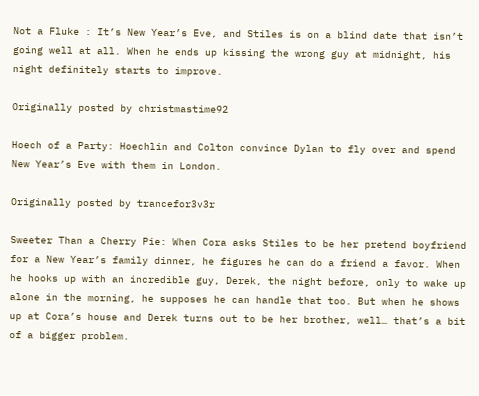Not a Fluke : It’s New Year’s Eve, and Stiles is on a blind date that isn’t going well at all. When he ends up kissing the wrong guy at midnight, his night definitely starts to improve.

Originally posted by christmastime92

Hoech of a Party: Hoechlin and Colton convince Dylan to fly over and spend New Year’s Eve with them in London.

Originally posted by trancefor3v3r

Sweeter Than a Cherry Pie: When Cora asks Stiles to be her pretend boyfriend for a New Year’s family dinner, he figures he can do a friend a favor. When he hooks up with an incredible guy, Derek, the night before, only to wake up alone in the morning, he supposes he can handle that too. But when he shows up at Cora’s house and Derek turns out to be her brother, well… that’s a bit of a bigger problem.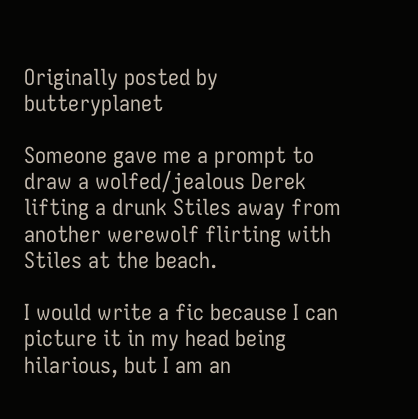Originally posted by butteryplanet

Someone gave me a prompt to draw a wolfed/jealous Derek lifting a drunk Stiles away from another werewolf flirting with Stiles at the beach.

I would write a fic because I can picture it in my head being hilarious, but I am an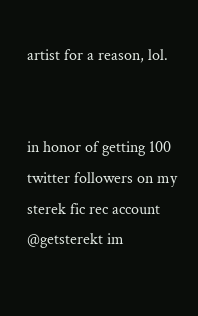artist for a reason, lol.


in honor of getting 100 twitter followers on my sterek fic rec account @getsterekt im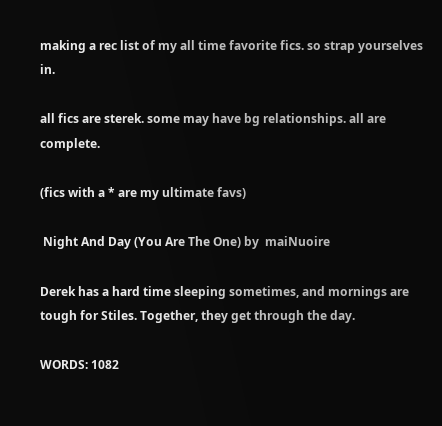making a rec list of my all time favorite fics. so strap yourselves in.

all fics are sterek. some may have bg relationships. all are complete.

(fics with a * are my ultimate favs)

 Night And Day (You Are The One) by  maiNuoire

Derek has a hard time sleeping sometimes, and mornings are tough for Stiles. Together, they get through the day.

WORDS: 1082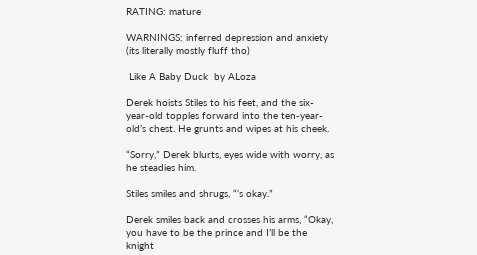RATING: mature

WARNINGS: inferred depression and anxiety (its literally mostly fluff tho)

 Like A Baby Duck  by ALoza

Derek hoists Stiles to his feet, and the six-year-old topples forward into the ten-year-old’s chest. He grunts and wipes at his cheek.

“Sorry,” Derek blurts, eyes wide with worry, as he steadies him.

Stiles smiles and shrugs, “‘s okay.”

Derek smiles back and crosses his arms, “Okay, you have to be the prince and I’ll be the knight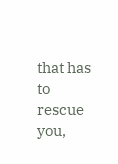that has to rescue you,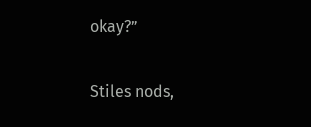okay?”

Stiles nods,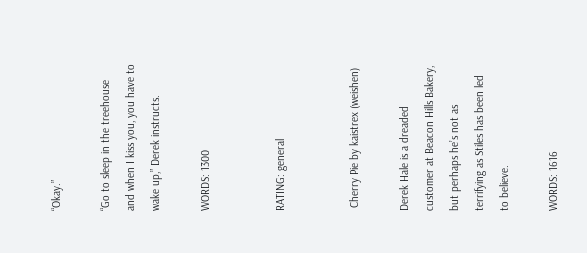“Okay.”

“Go to sleep in the treehouse and when I kiss you, you have to wake up,” Derek instructs.

WORDS: 1300


RATING: general


 Cherry Pie by kaistrex (weishen)

Derek Hale is a dreaded customer at Beacon Hills Bakery, but perhaps he’s not as terrifying as Stiles has been led to believe.

WORDS: 1616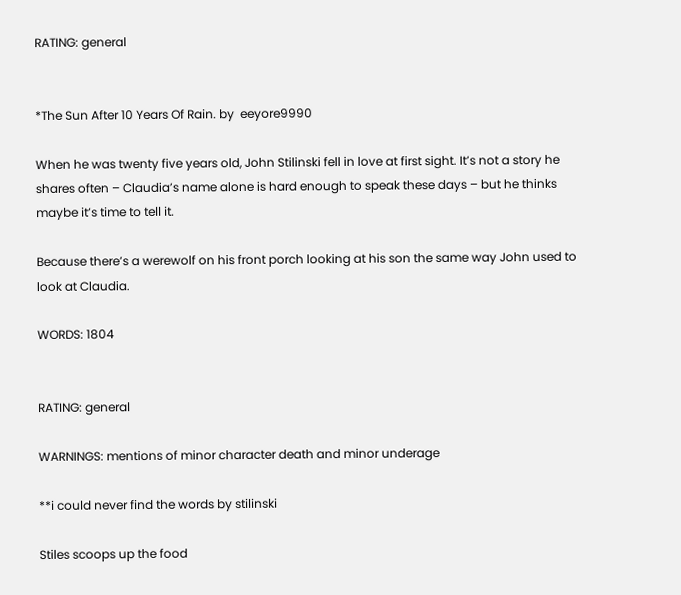RATING: general


*The Sun After 10 Years Of Rain. by  eeyore9990

When he was twenty five years old, John Stilinski fell in love at first sight. It’s not a story he shares often – Claudia’s name alone is hard enough to speak these days – but he thinks maybe it’s time to tell it.

Because there’s a werewolf on his front porch looking at his son the same way John used to look at Claudia.

WORDS: 1804


RATING: general

WARNINGS: mentions of minor character death and minor underage

**i could never find the words by stilinski

Stiles scoops up the food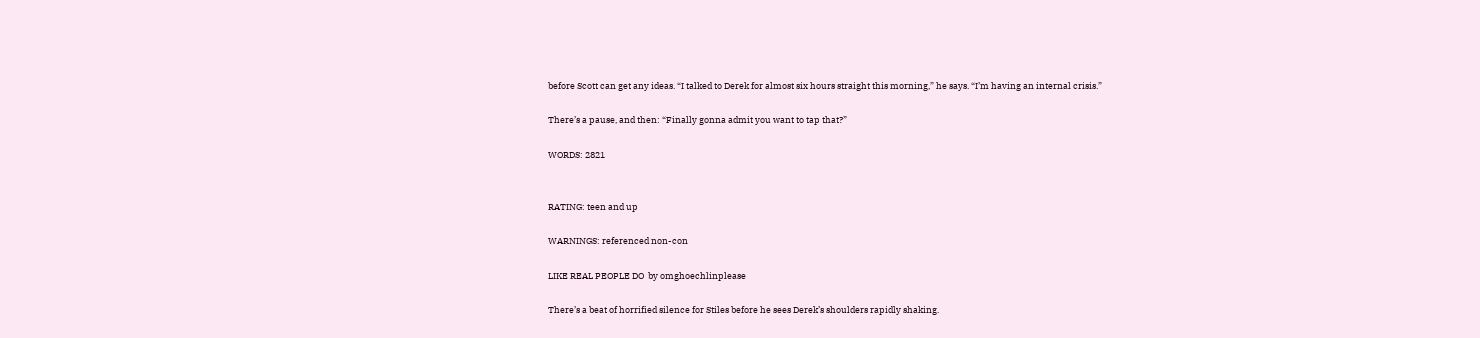before Scott can get any ideas. “I talked to Derek for almost six hours straight this morning,” he says. “I’m having an internal crisis.”

There’s a pause, and then: “Finally gonna admit you want to tap that?”

WORDS: 2821


RATING: teen and up

WARNINGS: referenced non-con

LIKE REAL PEOPLE DO  by omghoechlinplease

There’s a beat of horrified silence for Stiles before he sees Derek’s shoulders rapidly shaking.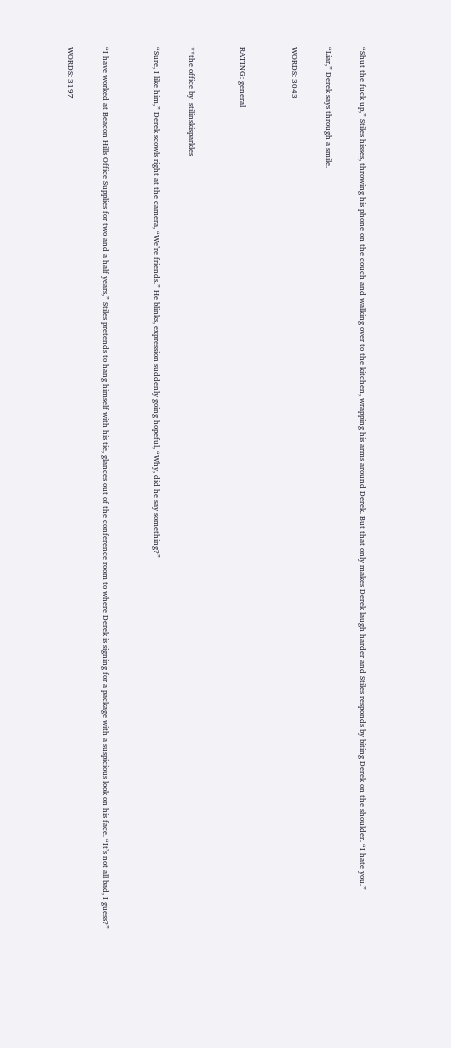“Shut the fuck up,” Stiles hisses, throwing his phone on the couch and walking over to the kitchen, wrapping his arms around Derek. But that only makes Derek laugh harder and Stiles responds by biting Derek on the shoulder. “I hate you.”

“Liar,” Derek says through a smile.

WORDS: 3043


RATING: general


**the office by  stilinskisparkles

“Sure, I like him,” Derek scowls right at the camera, “We’re friends.” He blinks, expression suddenly going hopeful, “Why, did he say something?”


“I have worked at Beacon Hills Office Supplies for two and a half years,” Stiles pretends to hang himself with his tie, glances out of the conference room to where Derek is signing for a package with a suspicious look on his face. “It’s not all bad, I guess?”

WORDS: 3197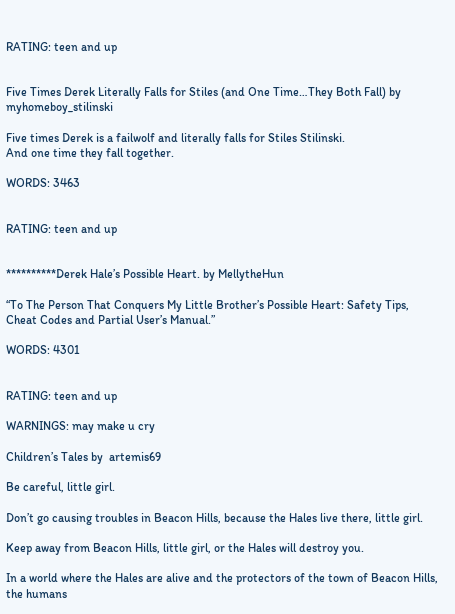RATING: teen and up


Five Times Derek Literally Falls for Stiles (and One Time…They Both Fall) by myhomeboy_stilinski

Five times Derek is a failwolf and literally falls for Stiles Stilinski.
And one time they fall together.

WORDS: 3463


RATING: teen and up


**********Derek Hale’s Possible Heart. by MellytheHun

“To The Person That Conquers My Little Brother’s Possible Heart: Safety Tips, Cheat Codes and Partial User’s Manual.”

WORDS: 4301


RATING: teen and up

WARNINGS: may make u cry

Children’s Tales by  artemis69

Be careful, little girl.

Don’t go causing troubles in Beacon Hills, because the Hales live there, little girl.

Keep away from Beacon Hills, little girl, or the Hales will destroy you.

In a world where the Hales are alive and the protectors of the town of Beacon Hills, the humans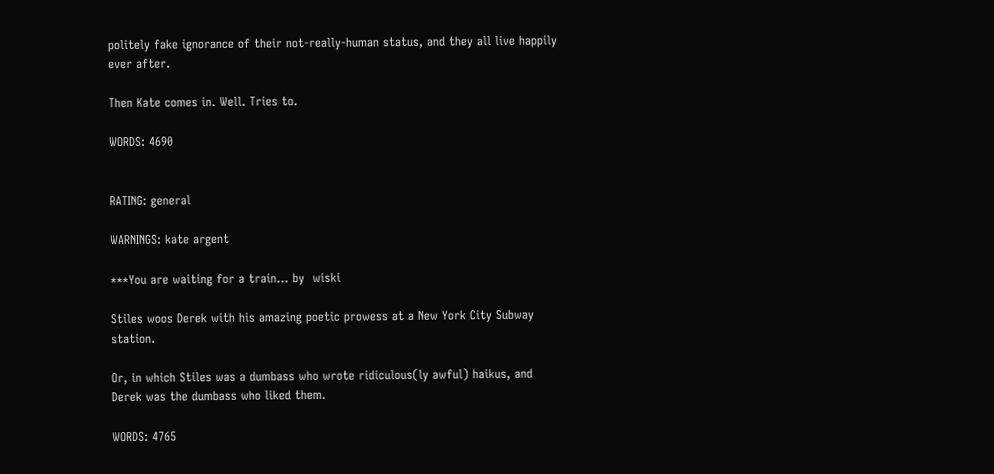politely fake ignorance of their not-really-human status, and they all live happily ever after.

Then Kate comes in. Well. Tries to.

WORDS: 4690


RATING: general

WARNINGS: kate argent

***You are waiting for a train… by  wiski

Stiles woos Derek with his amazing poetic prowess at a New York City Subway station.

Or, in which Stiles was a dumbass who wrote ridiculous(ly awful) haikus, and Derek was the dumbass who liked them.

WORDS: 4765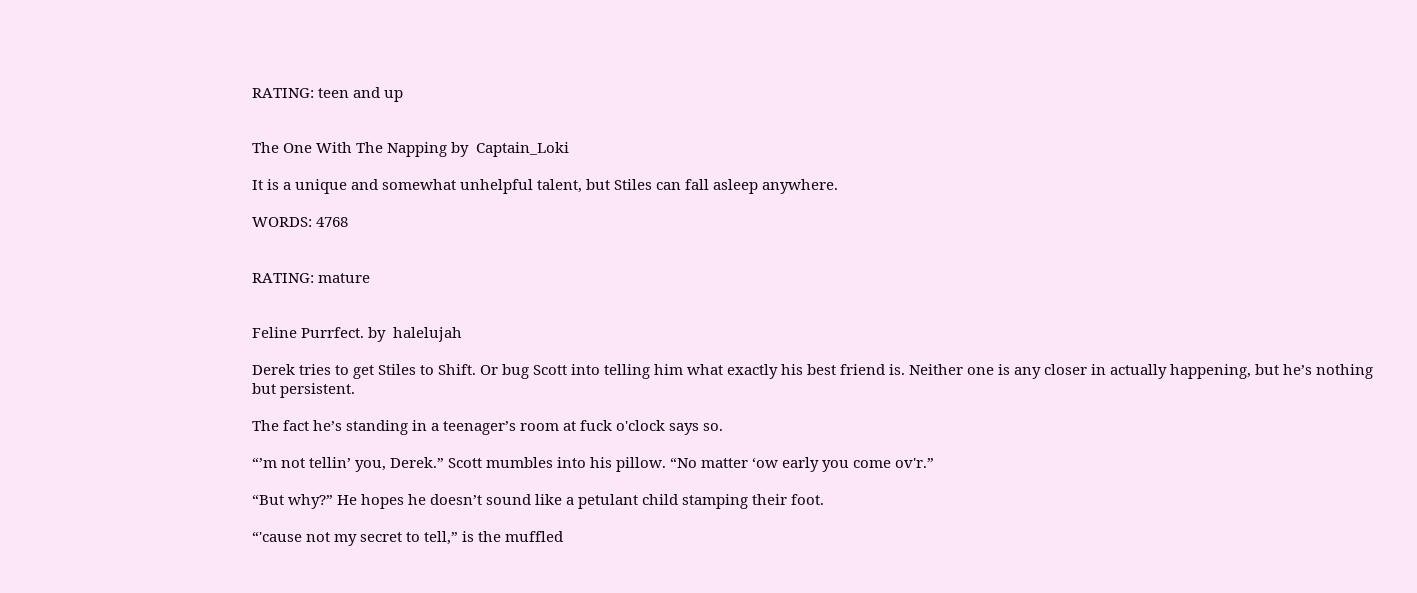RATING: teen and up


The One With The Napping by  Captain_Loki

It is a unique and somewhat unhelpful talent, but Stiles can fall asleep anywhere.

WORDS: 4768


RATING: mature


Feline Purrfect. by  halelujah

Derek tries to get Stiles to Shift. Or bug Scott into telling him what exactly his best friend is. Neither one is any closer in actually happening, but he’s nothing but persistent.

The fact he’s standing in a teenager’s room at fuck o'clock says so.

“’m not tellin’ you, Derek.” Scott mumbles into his pillow. “No matter ‘ow early you come ov'r.”

“But why?” He hopes he doesn’t sound like a petulant child stamping their foot.

“'cause not my secret to tell,” is the muffled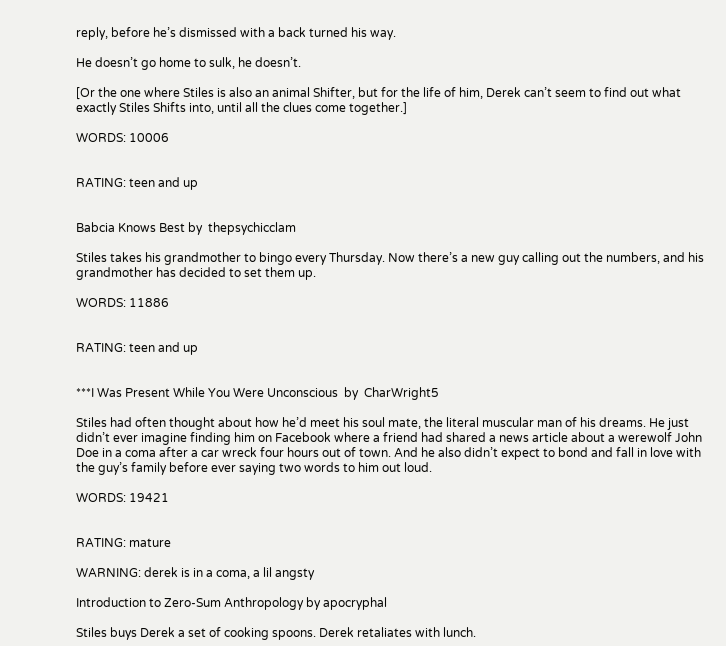reply, before he’s dismissed with a back turned his way.

He doesn’t go home to sulk, he doesn’t.

[Or the one where Stiles is also an animal Shifter, but for the life of him, Derek can’t seem to find out what exactly Stiles Shifts into, until all the clues come together.]

WORDS: 10006


RATING: teen and up


Babcia Knows Best by  thepsychicclam

Stiles takes his grandmother to bingo every Thursday. Now there’s a new guy calling out the numbers, and his grandmother has decided to set them up.

WORDS: 11886


RATING: teen and up


***I Was Present While You Were Unconscious  by  CharWright5

Stiles had often thought about how he’d meet his soul mate, the literal muscular man of his dreams. He just didn’t ever imagine finding him on Facebook where a friend had shared a news article about a werewolf John Doe in a coma after a car wreck four hours out of town. And he also didn’t expect to bond and fall in love with the guy’s family before ever saying two words to him out loud.

WORDS: 19421


RATING: mature

WARNING: derek is in a coma, a lil angsty

Introduction to Zero-Sum Anthropology by apocryphal

Stiles buys Derek a set of cooking spoons. Derek retaliates with lunch.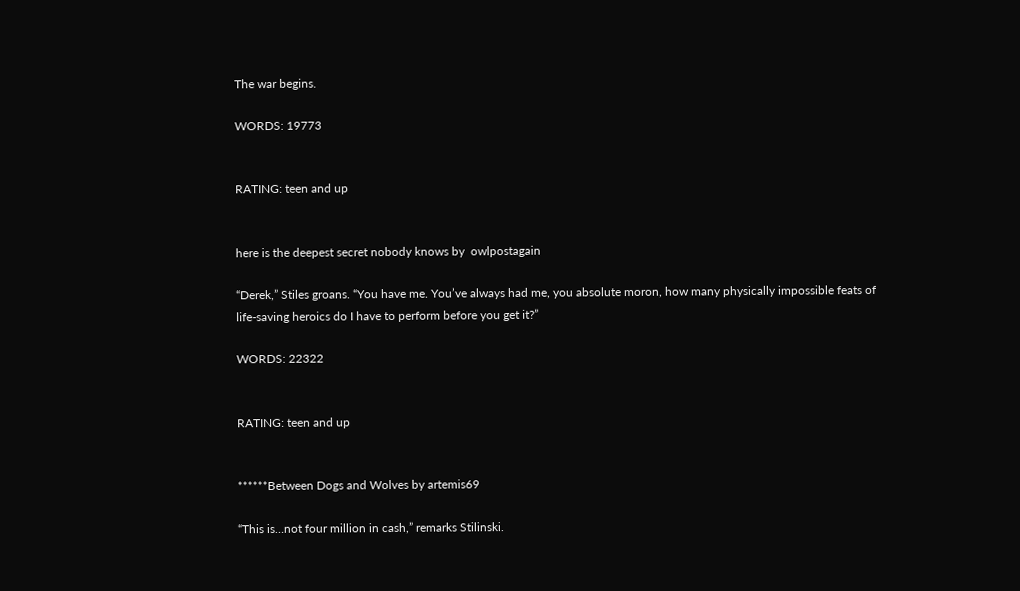The war begins.

WORDS: 19773


RATING: teen and up


here is the deepest secret nobody knows by  owlpostagain

“Derek,” Stiles groans. “You have me. You’ve always had me, you absolute moron, how many physically impossible feats of life-saving heroics do I have to perform before you get it?”

WORDS: 22322


RATING: teen and up


******Between Dogs and Wolves by artemis69

“This is…not four million in cash,” remarks Stilinski.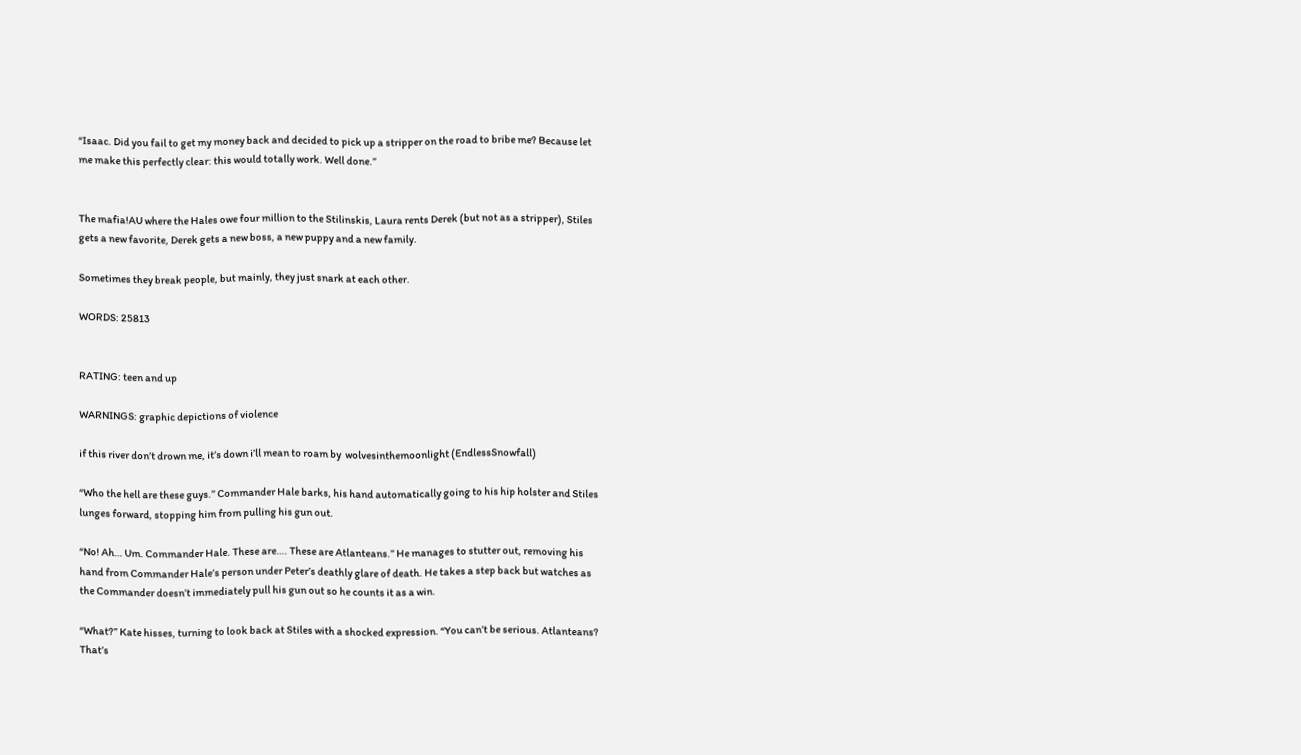“Isaac. Did you fail to get my money back and decided to pick up a stripper on the road to bribe me? Because let me make this perfectly clear: this would totally work. Well done.”


The mafia!AU where the Hales owe four million to the Stilinskis, Laura rents Derek (but not as a stripper), Stiles gets a new favorite, Derek gets a new boss, a new puppy and a new family.

Sometimes they break people, but mainly, they just snark at each other.

WORDS: 25813


RATING: teen and up

WARNINGS: graphic depictions of violence

if this river don’t drown me, it’s down i’ll mean to roam by  wolvesinthemoonlight (EndlessSnowfall)

“Who the hell are these guys.” Commander Hale barks, his hand automatically going to his hip holster and Stiles lunges forward, stopping him from pulling his gun out.

“No! Ah… Um. Commander Hale. These are…. These are Atlanteans.” He manages to stutter out, removing his hand from Commander Hale’s person under Peter’s deathly glare of death. He takes a step back but watches as the Commander doesn’t immediately pull his gun out so he counts it as a win.

“What?” Kate hisses, turning to look back at Stiles with a shocked expression. “You can’t be serious. Atlanteans? That’s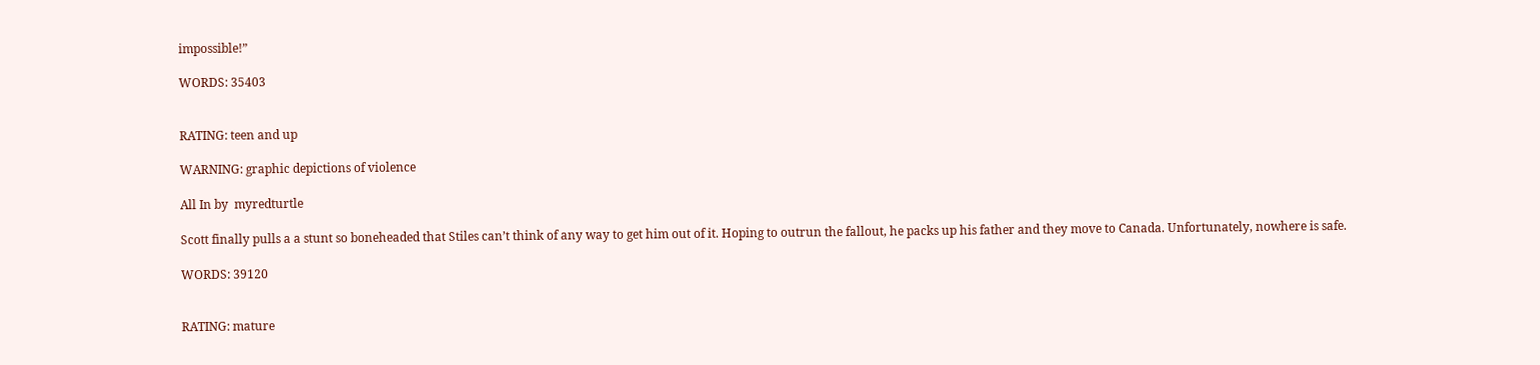impossible!”

WORDS: 35403


RATING: teen and up

WARNING: graphic depictions of violence

All In by  myredturtle

Scott finally pulls a a stunt so boneheaded that Stiles can’t think of any way to get him out of it. Hoping to outrun the fallout, he packs up his father and they move to Canada. Unfortunately, nowhere is safe.

WORDS: 39120


RATING: mature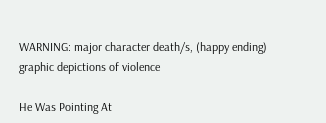WARNING: major character death/s, (happy ending) graphic depictions of violence

He Was Pointing At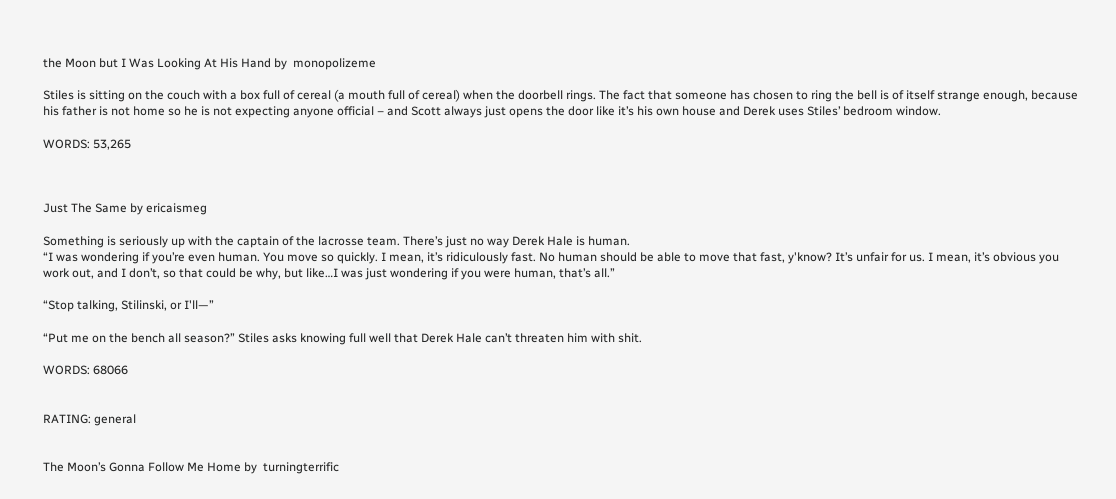the Moon but I Was Looking At His Hand by  monopolizeme

Stiles is sitting on the couch with a box full of cereal (a mouth full of cereal) when the doorbell rings. The fact that someone has chosen to ring the bell is of itself strange enough, because his father is not home so he is not expecting anyone official – and Scott always just opens the door like it’s his own house and Derek uses Stiles’ bedroom window.

WORDS: 53,265



Just The Same by ericaismeg

Something is seriously up with the captain of the lacrosse team. There’s just no way Derek Hale is human.
“I was wondering if you’re even human. You move so quickly. I mean, it’s ridiculously fast. No human should be able to move that fast, y'know? It’s unfair for us. I mean, it’s obvious you work out, and I don’t, so that could be why, but like…I was just wondering if you were human, that’s all.”

“Stop talking, Stilinski, or I'll—”

“Put me on the bench all season?” Stiles asks knowing full well that Derek Hale can’t threaten him with shit.

WORDS: 68066


RATING: general


The Moon’s Gonna Follow Me Home by  turningterrific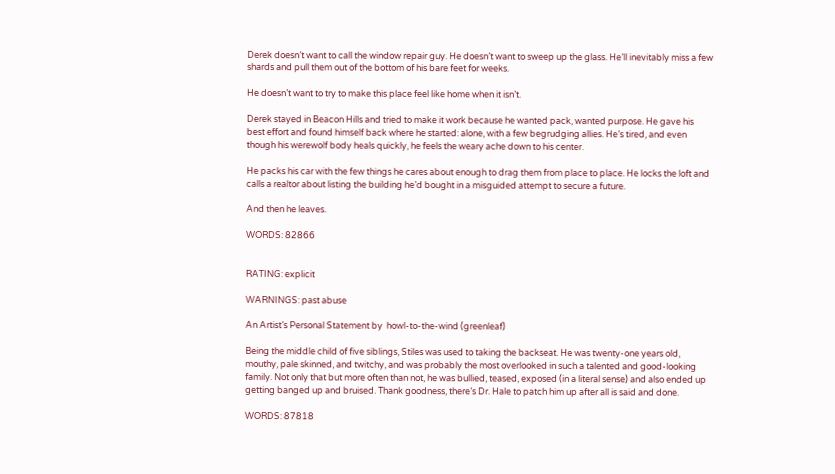Derek doesn’t want to call the window repair guy. He doesn’t want to sweep up the glass. He’ll inevitably miss a few shards and pull them out of the bottom of his bare feet for weeks.

He doesn’t want to try to make this place feel like home when it isn’t.

Derek stayed in Beacon Hills and tried to make it work because he wanted pack, wanted purpose. He gave his best effort and found himself back where he started: alone, with a few begrudging allies. He’s tired, and even though his werewolf body heals quickly, he feels the weary ache down to his center.

He packs his car with the few things he cares about enough to drag them from place to place. He locks the loft and calls a realtor about listing the building he’d bought in a misguided attempt to secure a future.

And then he leaves.

WORDS: 82866


RATING: explicit

WARNINGS: past abuse

An Artist’s Personal Statement by  howl-to-the-wind (greenleaf)

Being the middle child of five siblings, Stiles was used to taking the backseat. He was twenty-one years old, mouthy, pale skinned, and twitchy, and was probably the most overlooked in such a talented and good-looking family. Not only that but more often than not, he was bullied, teased, exposed (in a literal sense) and also ended up getting banged up and bruised. Thank goodness, there’s Dr. Hale to patch him up after all is said and done.

WORDS: 87818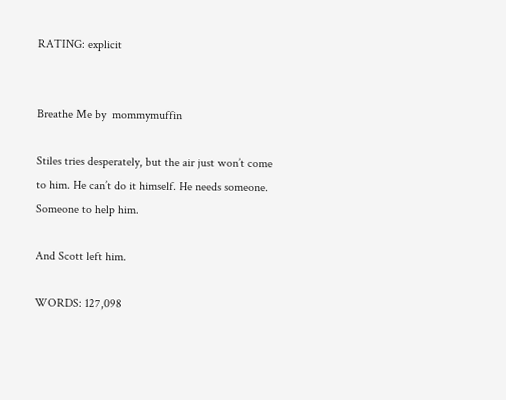RATING: explicit


Breathe Me by  mommymuffin

Stiles tries desperately, but the air just won’t come to him. He can’t do it himself. He needs someone. Someone to help him.

And Scott left him.

WORDS: 127,098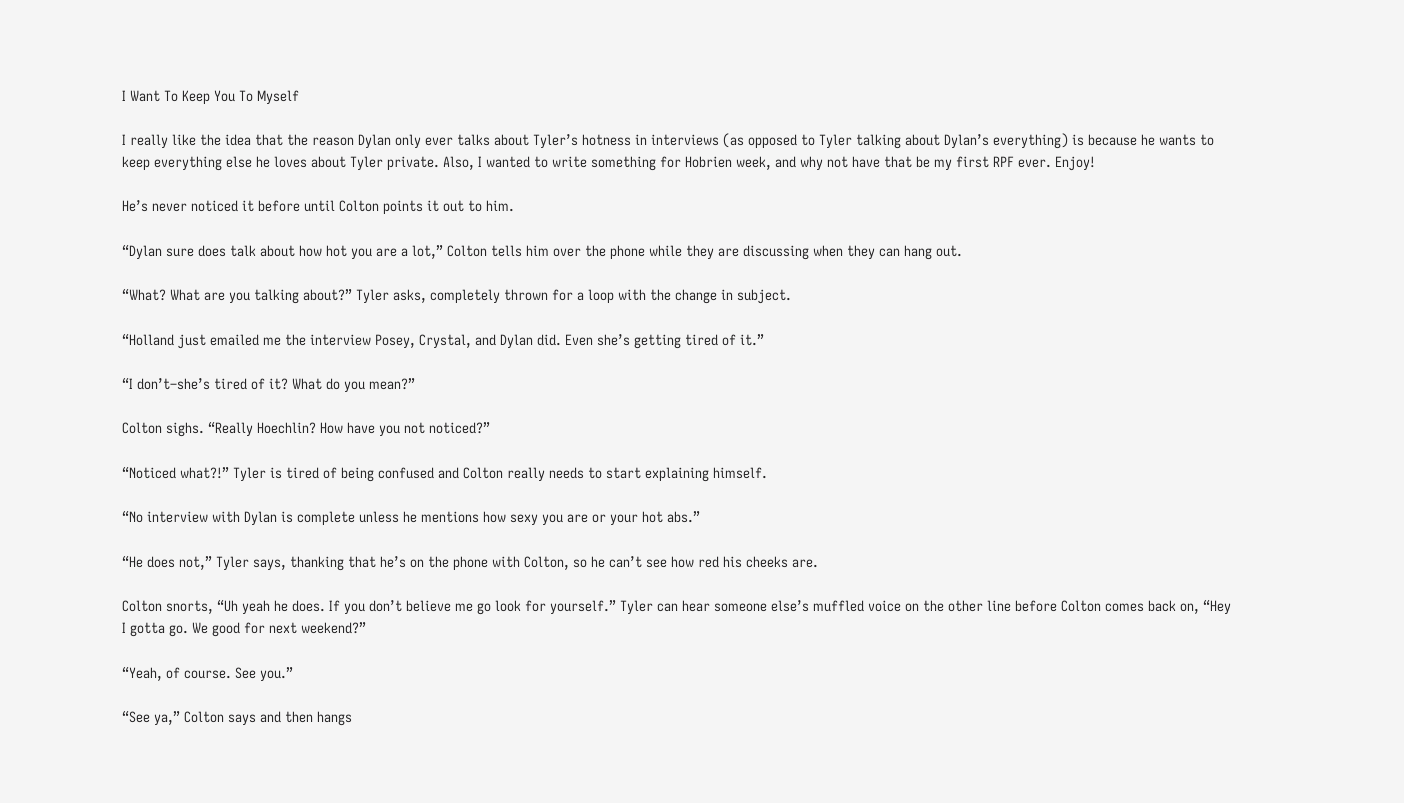I Want To Keep You To Myself

I really like the idea that the reason Dylan only ever talks about Tyler’s hotness in interviews (as opposed to Tyler talking about Dylan’s everything) is because he wants to keep everything else he loves about Tyler private. Also, I wanted to write something for Hobrien week, and why not have that be my first RPF ever. Enjoy!

He’s never noticed it before until Colton points it out to him.

“Dylan sure does talk about how hot you are a lot,” Colton tells him over the phone while they are discussing when they can hang out.

“What? What are you talking about?” Tyler asks, completely thrown for a loop with the change in subject.

“Holland just emailed me the interview Posey, Crystal, and Dylan did. Even she’s getting tired of it.”

“I don’t–she’s tired of it? What do you mean?”

Colton sighs. “Really Hoechlin? How have you not noticed?”

“Noticed what?!” Tyler is tired of being confused and Colton really needs to start explaining himself.

“No interview with Dylan is complete unless he mentions how sexy you are or your hot abs.”

“He does not,” Tyler says, thanking that he’s on the phone with Colton, so he can’t see how red his cheeks are.

Colton snorts, “Uh yeah he does. If you don’t believe me go look for yourself.” Tyler can hear someone else’s muffled voice on the other line before Colton comes back on, “Hey I gotta go. We good for next weekend?”

“Yeah, of course. See you.”

“See ya,” Colton says and then hangs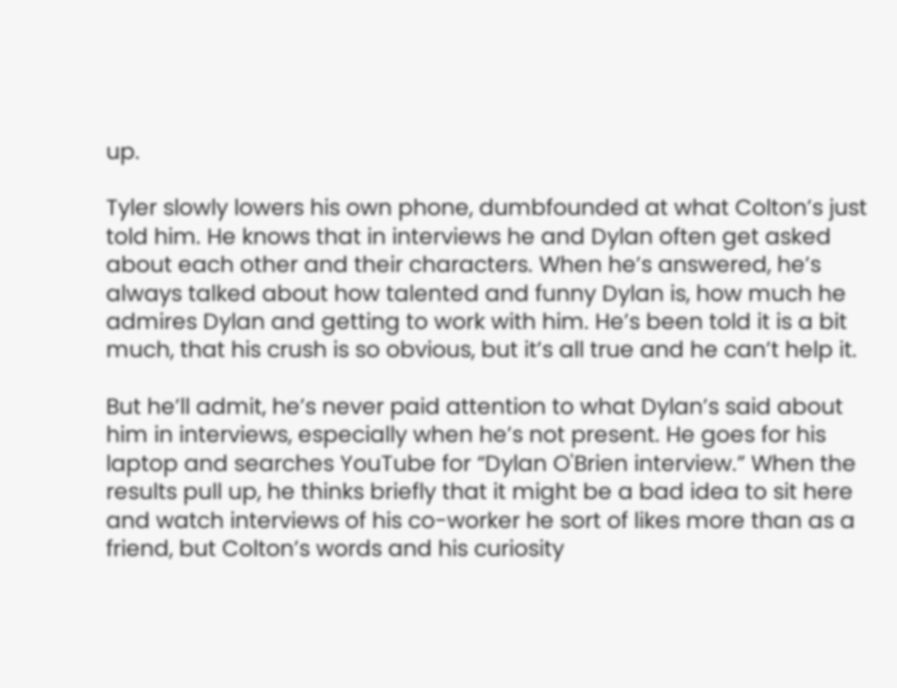up.

Tyler slowly lowers his own phone, dumbfounded at what Colton’s just told him. He knows that in interviews he and Dylan often get asked about each other and their characters. When he’s answered, he’s always talked about how talented and funny Dylan is, how much he admires Dylan and getting to work with him. He’s been told it is a bit much, that his crush is so obvious, but it’s all true and he can’t help it.

But he’ll admit, he’s never paid attention to what Dylan’s said about him in interviews, especially when he’s not present. He goes for his laptop and searches YouTube for “Dylan O'Brien interview.” When the results pull up, he thinks briefly that it might be a bad idea to sit here and watch interviews of his co-worker he sort of likes more than as a friend, but Colton’s words and his curiosity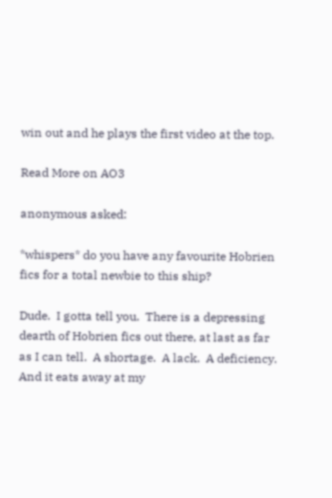win out and he plays the first video at the top.

Read More on AO3

anonymous asked:

*whispers* do you have any favourite Hobrien fics for a total newbie to this ship?

Dude.  I gotta tell you.  There is a depressing dearth of Hobrien fics out there, at last as far as I can tell.  A shortage.  A lack.  A deficiency.  And it eats away at my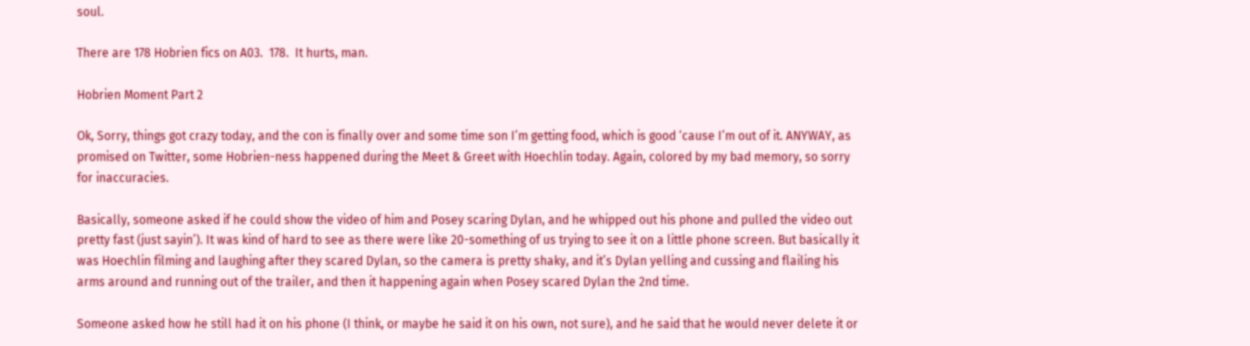soul.

There are 178 Hobrien fics on A03.  178.  It hurts, man.

Hobrien Moment Part 2

Ok, Sorry, things got crazy today, and the con is finally over and some time son I’m getting food, which is good ‘cause I’m out of it. ANYWAY, as promised on Twitter, some Hobrien-ness happened during the Meet & Greet with Hoechlin today. Again, colored by my bad memory, so sorry for inaccuracies.

Basically, someone asked if he could show the video of him and Posey scaring Dylan, and he whipped out his phone and pulled the video out pretty fast (just sayin’). It was kind of hard to see as there were like 20-something of us trying to see it on a little phone screen. But basically it was Hoechlin filming and laughing after they scared Dylan, so the camera is pretty shaky, and it’s Dylan yelling and cussing and flailing his arms around and running out of the trailer, and then it happening again when Posey scared Dylan the 2nd time.

Someone asked how he still had it on his phone (I think, or maybe he said it on his own, not sure), and he said that he would never delete it or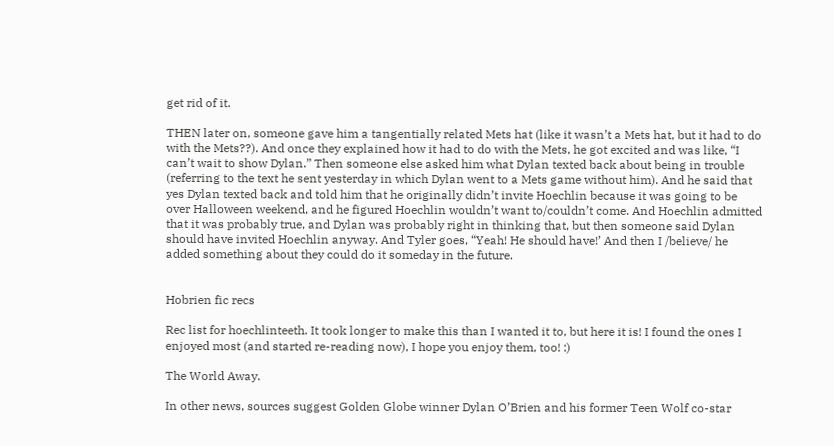get rid of it.

THEN later on, someone gave him a tangentially related Mets hat (like it wasn’t a Mets hat, but it had to do with the Mets??). And once they explained how it had to do with the Mets, he got excited and was like, “I can’t wait to show Dylan.” Then someone else asked him what Dylan texted back about being in trouble (referring to the text he sent yesterday in which Dylan went to a Mets game without him). And he said that yes Dylan texted back and told him that he originally didn’t invite Hoechlin because it was going to be over Halloween weekend, and he figured Hoechlin wouldn’t want to/couldn’t come. And Hoechlin admitted that it was probably true, and Dylan was probably right in thinking that, but then someone said Dylan should have invited Hoechlin anyway. And Tyler goes, “Yeah! He should have!’ And then I /believe/ he added something about they could do it someday in the future.


Hobrien fic recs

Rec list for hoechlinteeth. It took longer to make this than I wanted it to, but here it is! I found the ones I enjoyed most (and started re-reading now), I hope you enjoy them, too! :)

The World Away.

In other news, sources suggest Golden Globe winner Dylan O’Brien and his former Teen Wolf co-star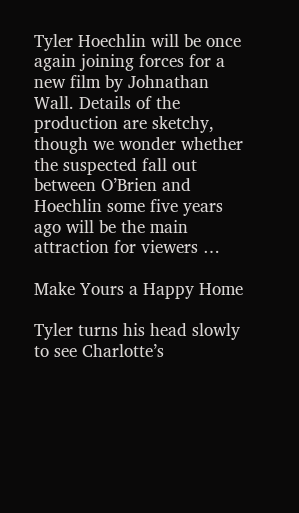Tyler Hoechlin will be once again joining forces for a new film by Johnathan Wall. Details of the production are sketchy, though we wonder whether the suspected fall out between O’Brien and Hoechlin some five years ago will be the main attraction for viewers …

Make Yours a Happy Home

Tyler turns his head slowly to see Charlotte’s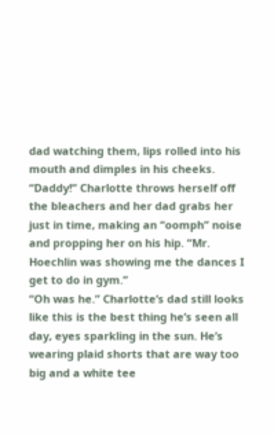dad watching them, lips rolled into his mouth and dimples in his cheeks.
“Daddy!” Charlotte throws herself off the bleachers and her dad grabs her just in time, making an “oomph” noise and propping her on his hip. “Mr. Hoechlin was showing me the dances I get to do in gym.”
“Oh was he.” Charlotte’s dad still looks like this is the best thing he’s seen all day, eyes sparkling in the sun. He’s wearing plaid shorts that are way too big and a white tee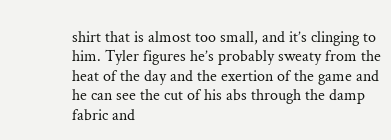shirt that is almost too small, and it’s clinging to him. Tyler figures he’s probably sweaty from the heat of the day and the exertion of the game and he can see the cut of his abs through the damp fabric and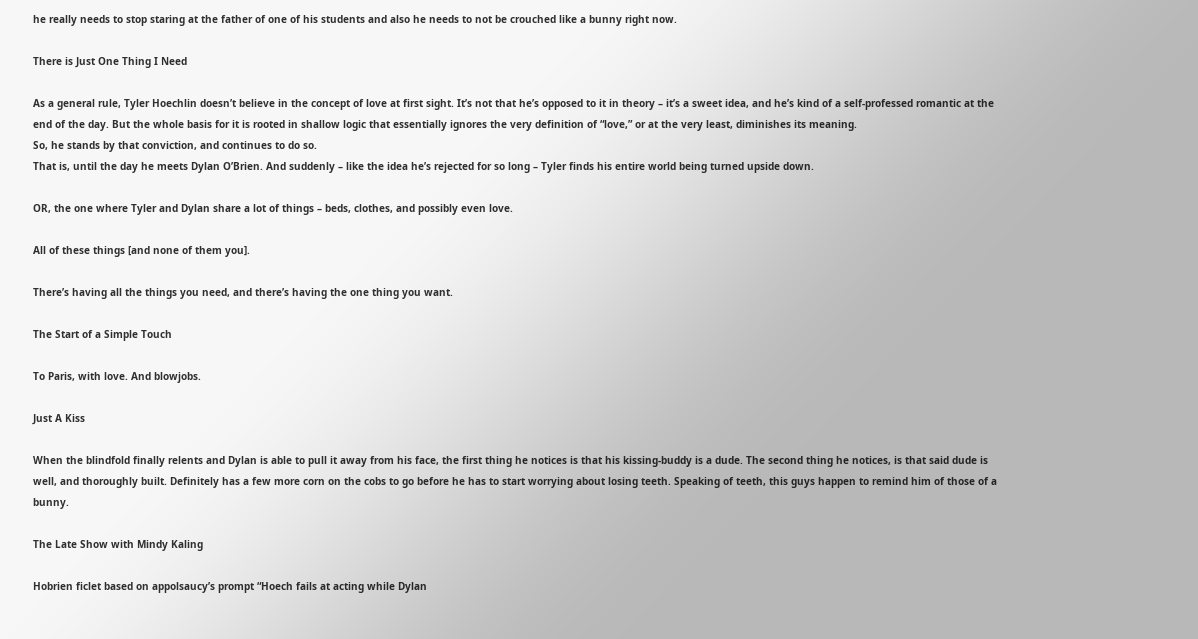he really needs to stop staring at the father of one of his students and also he needs to not be crouched like a bunny right now.

There is Just One Thing I Need

As a general rule, Tyler Hoechlin doesn’t believe in the concept of love at first sight. It’s not that he’s opposed to it in theory – it’s a sweet idea, and he’s kind of a self-professed romantic at the end of the day. But the whole basis for it is rooted in shallow logic that essentially ignores the very definition of “love,” or at the very least, diminishes its meaning.
So, he stands by that conviction, and continues to do so.
That is, until the day he meets Dylan O’Brien. And suddenly – like the idea he’s rejected for so long – Tyler finds his entire world being turned upside down.

OR, the one where Tyler and Dylan share a lot of things – beds, clothes, and possibly even love.

All of these things [and none of them you].

There’s having all the things you need, and there’s having the one thing you want.

The Start of a Simple Touch

To Paris, with love. And blowjobs.

Just A Kiss

When the blindfold finally relents and Dylan is able to pull it away from his face, the first thing he notices is that his kissing-buddy is a dude. The second thing he notices, is that said dude is well, and thoroughly built. Definitely has a few more corn on the cobs to go before he has to start worrying about losing teeth. Speaking of teeth, this guys happen to remind him of those of a bunny.

The Late Show with Mindy Kaling

Hobrien ficlet based on appolsaucy’s prompt “Hoech fails at acting while Dylan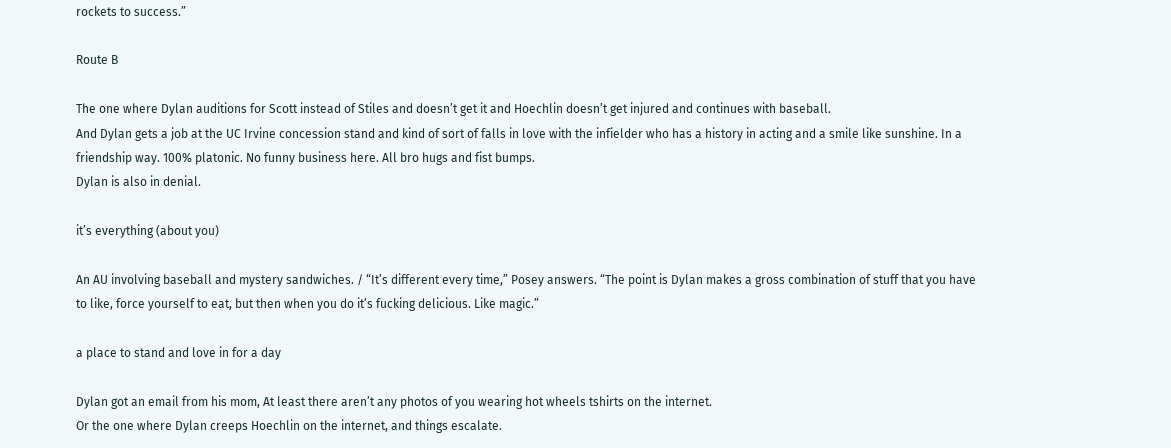rockets to success.”

Route B

The one where Dylan auditions for Scott instead of Stiles and doesn’t get it and Hoechlin doesn’t get injured and continues with baseball.
And Dylan gets a job at the UC Irvine concession stand and kind of sort of falls in love with the infielder who has a history in acting and a smile like sunshine. In a friendship way. 100% platonic. No funny business here. All bro hugs and fist bumps.
Dylan is also in denial.

it’s everything (about you)

An AU involving baseball and mystery sandwiches. / “It’s different every time,” Posey answers. “The point is Dylan makes a gross combination of stuff that you have to like, force yourself to eat, but then when you do it’s fucking delicious. Like magic.”

a place to stand and love in for a day

Dylan got an email from his mom, At least there aren’t any photos of you wearing hot wheels tshirts on the internet.
Or the one where Dylan creeps Hoechlin on the internet, and things escalate.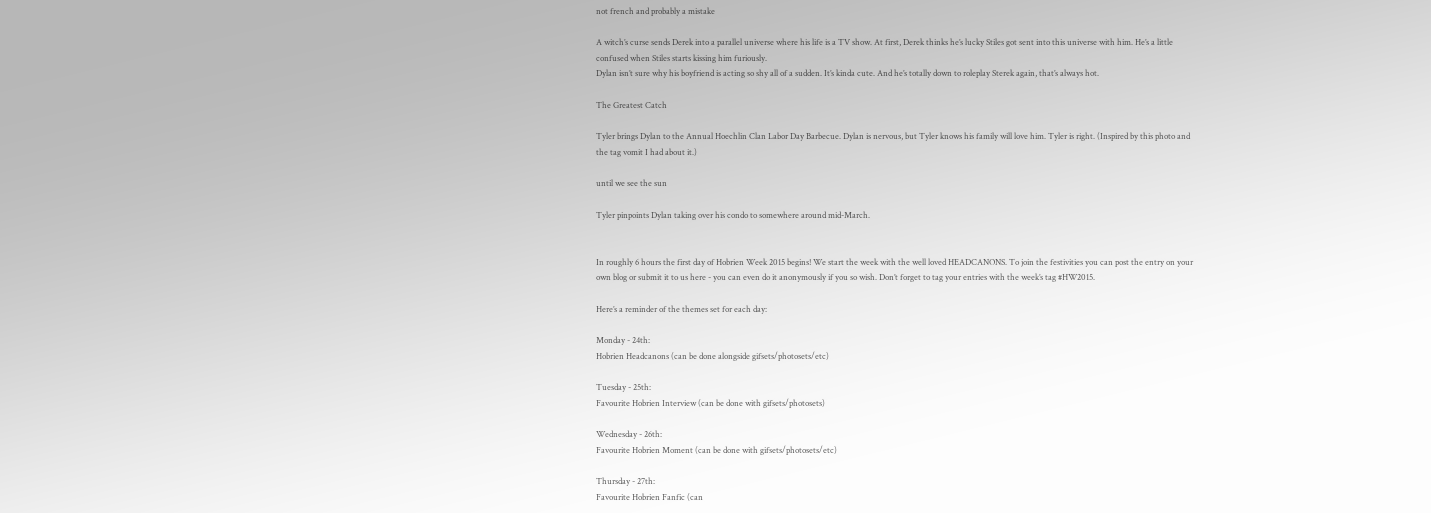not french and probably a mistake

A witch’s curse sends Derek into a parallel universe where his life is a TV show. At first, Derek thinks he’s lucky Stiles got sent into this universe with him. He’s a little confused when Stiles starts kissing him furiously.
Dylan isn’t sure why his boyfriend is acting so shy all of a sudden. It’s kinda cute. And he’s totally down to roleplay Sterek again, that’s always hot.

The Greatest Catch

Tyler brings Dylan to the Annual Hoechlin Clan Labor Day Barbecue. Dylan is nervous, but Tyler knows his family will love him. Tyler is right. (Inspired by this photo and the tag vomit I had about it.)

until we see the sun

Tyler pinpoints Dylan taking over his condo to somewhere around mid-March.


In roughly 6 hours the first day of Hobrien Week 2015 begins! We start the week with the well loved HEADCANONS. To join the festivities you can post the entry on your own blog or submit it to us here - you can even do it anonymously if you so wish. Don’t forget to tag your entries with the week’s tag #HW2015.

Here’s a reminder of the themes set for each day:

Monday - 24th:
Hobrien Headcanons (can be done alongside gifsets/photosets/etc)

Tuesday - 25th:
Favourite Hobrien Interview (can be done with gifsets/photosets)

Wednesday - 26th:
Favourite Hobrien Moment (can be done with gifsets/photosets/etc)

Thursday - 27th:
Favourite Hobrien Fanfic (can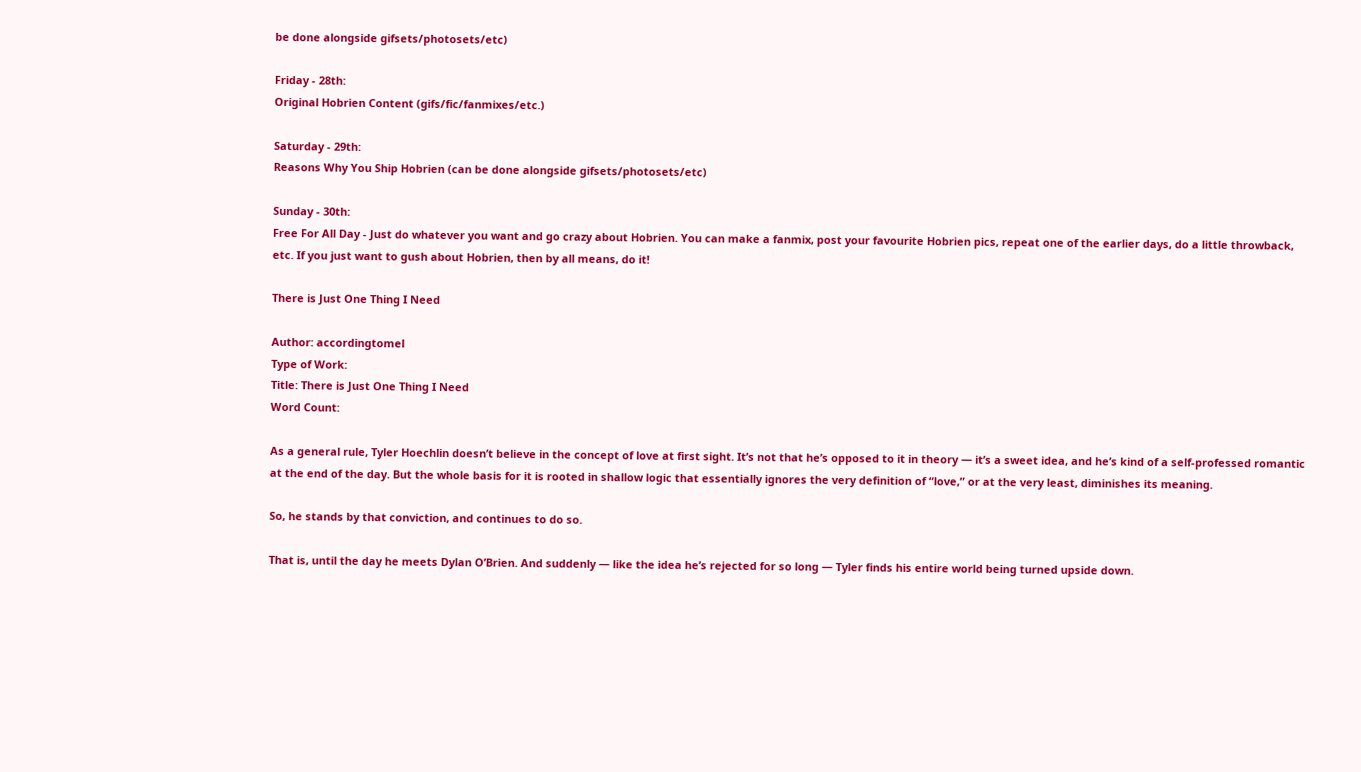be done alongside gifsets/photosets/etc)

Friday - 28th:
Original Hobrien Content (gifs/fic/fanmixes/etc.)

Saturday - 29th:
Reasons Why You Ship Hobrien (can be done alongside gifsets/photosets/etc)

Sunday - 30th:
Free For All Day - Just do whatever you want and go crazy about Hobrien. You can make a fanmix, post your favourite Hobrien pics, repeat one of the earlier days, do a little throwback, etc. If you just want to gush about Hobrien, then by all means, do it!

There is Just One Thing I Need

Author: accordingtomel
Type of Work:
Title: There is Just One Thing I Need
Word Count:

As a general rule, Tyler Hoechlin doesn’t believe in the concept of love at first sight. It’s not that he’s opposed to it in theory — it’s a sweet idea, and he’s kind of a self-professed romantic at the end of the day. But the whole basis for it is rooted in shallow logic that essentially ignores the very definition of “love,” or at the very least, diminishes its meaning.

So, he stands by that conviction, and continues to do so.

That is, until the day he meets Dylan O’Brien. And suddenly — like the idea he’s rejected for so long — Tyler finds his entire world being turned upside down.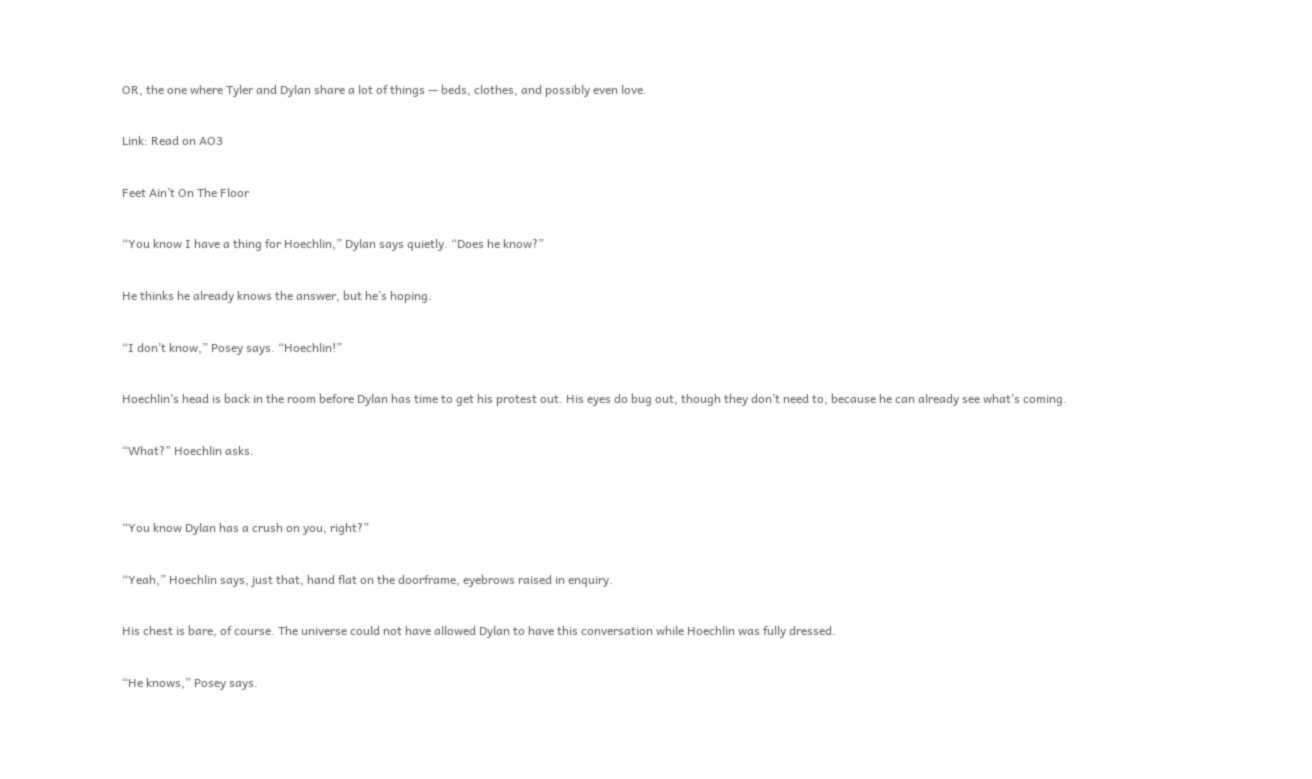OR, the one where Tyler and Dylan share a lot of things — beds, clothes, and possibly even love.

Link: Read on AO3

Feet Ain’t On The Floor

“You know I have a thing for Hoechlin,” Dylan says quietly. “Does he know?”

He thinks he already knows the answer, but he’s hoping.

“I don’t know,” Posey says. “Hoechlin!”

Hoechlin’s head is back in the room before Dylan has time to get his protest out. His eyes do bug out, though they don’t need to, because he can already see what’s coming.

“What?” Hoechlin asks.


“You know Dylan has a crush on you, right?”

“Yeah,” Hoechlin says, just that, hand flat on the doorframe, eyebrows raised in enquiry.

His chest is bare, of course. The universe could not have allowed Dylan to have this conversation while Hoechlin was fully dressed.

“He knows,” Posey says.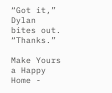“Got it,” Dylan bites out. “Thanks.”

Make Yours a Happy Home -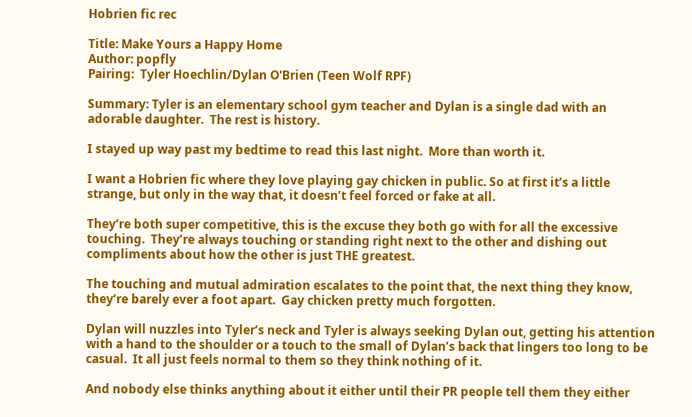Hobrien fic rec

Title: Make Yours a Happy Home
Author: popfly
Pairing:  Tyler Hoechlin/Dylan O'Brien (Teen Wolf RPF)

Summary: Tyler is an elementary school gym teacher and Dylan is a single dad with an adorable daughter.  The rest is history.

I stayed up way past my bedtime to read this last night.  More than worth it.

I want a Hobrien fic where they love playing gay chicken in public. So at first it’s a little strange, but only in the way that, it doesn’t feel forced or fake at all.

They’re both super competitive, this is the excuse they both go with for all the excessive touching.  They’re always touching or standing right next to the other and dishing out compliments about how the other is just THE greatest.

The touching and mutual admiration escalates to the point that, the next thing they know, they’re barely ever a foot apart.  Gay chicken pretty much forgotten.

Dylan will nuzzles into Tyler’s neck and Tyler is always seeking Dylan out, getting his attention with a hand to the shoulder or a touch to the small of Dylan’s back that lingers too long to be casual.  It all just feels normal to them so they think nothing of it.

And nobody else thinks anything about it either until their PR people tell them they either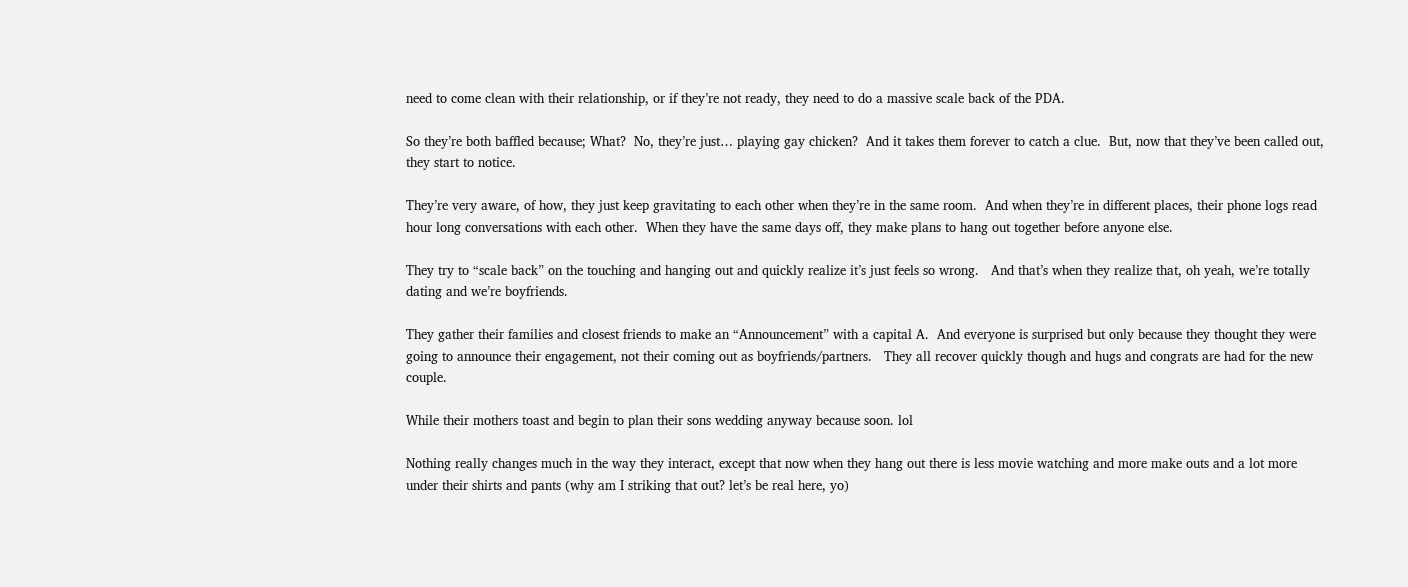need to come clean with their relationship, or if they’re not ready, they need to do a massive scale back of the PDA.

So they’re both baffled because; What?  No, they’re just… playing gay chicken?  And it takes them forever to catch a clue.  But, now that they’ve been called out, they start to notice.

They’re very aware, of how, they just keep gravitating to each other when they’re in the same room.  And when they’re in different places, their phone logs read hour long conversations with each other.  When they have the same days off, they make plans to hang out together before anyone else.

They try to “scale back” on the touching and hanging out and quickly realize it’s just feels so wrong.   And that’s when they realize that, oh yeah, we’re totally dating and we’re boyfriends.

They gather their families and closest friends to make an “Announcement” with a capital A.  And everyone is surprised but only because they thought they were going to announce their engagement, not their coming out as boyfriends/partners.   They all recover quickly though and hugs and congrats are had for the new couple.

While their mothers toast and begin to plan their sons wedding anyway because soon. lol

Nothing really changes much in the way they interact, except that now when they hang out there is less movie watching and more make outs and a lot more under their shirts and pants (why am I striking that out? let’s be real here, yo)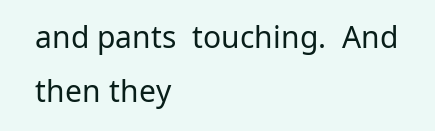and pants  touching.  And then they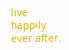live happily ever after.